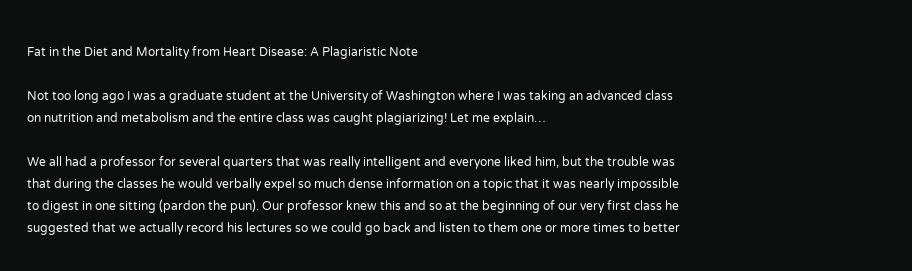Fat in the Diet and Mortality from Heart Disease: A Plagiaristic Note

Not too long ago I was a graduate student at the University of Washington where I was taking an advanced class on nutrition and metabolism and the entire class was caught plagiarizing! Let me explain…

We all had a professor for several quarters that was really intelligent and everyone liked him, but the trouble was that during the classes he would verbally expel so much dense information on a topic that it was nearly impossible to digest in one sitting (pardon the pun). Our professor knew this and so at the beginning of our very first class he suggested that we actually record his lectures so we could go back and listen to them one or more times to better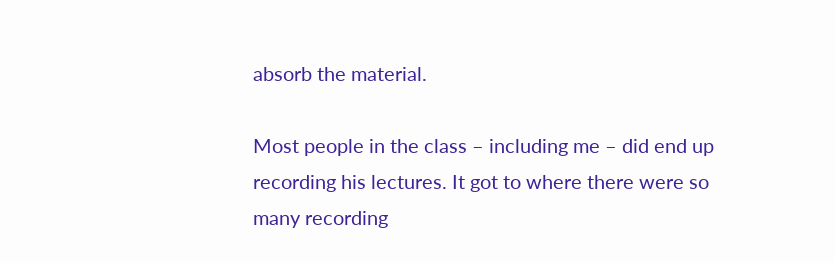absorb the material.

Most people in the class – including me – did end up recording his lectures. It got to where there were so many recording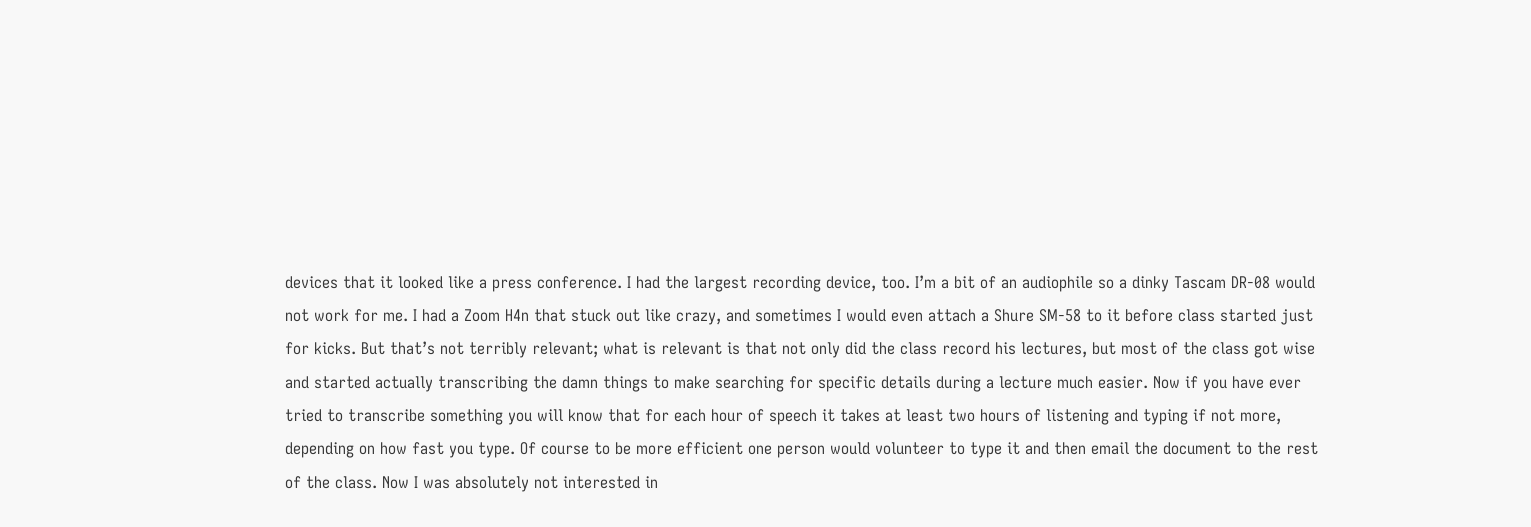devices that it looked like a press conference. I had the largest recording device, too. I’m a bit of an audiophile so a dinky Tascam DR-08 would not work for me. I had a Zoom H4n that stuck out like crazy, and sometimes I would even attach a Shure SM-58 to it before class started just for kicks. But that’s not terribly relevant; what is relevant is that not only did the class record his lectures, but most of the class got wise and started actually transcribing the damn things to make searching for specific details during a lecture much easier. Now if you have ever tried to transcribe something you will know that for each hour of speech it takes at least two hours of listening and typing if not more, depending on how fast you type. Of course to be more efficient one person would volunteer to type it and then email the document to the rest of the class. Now I was absolutely not interested in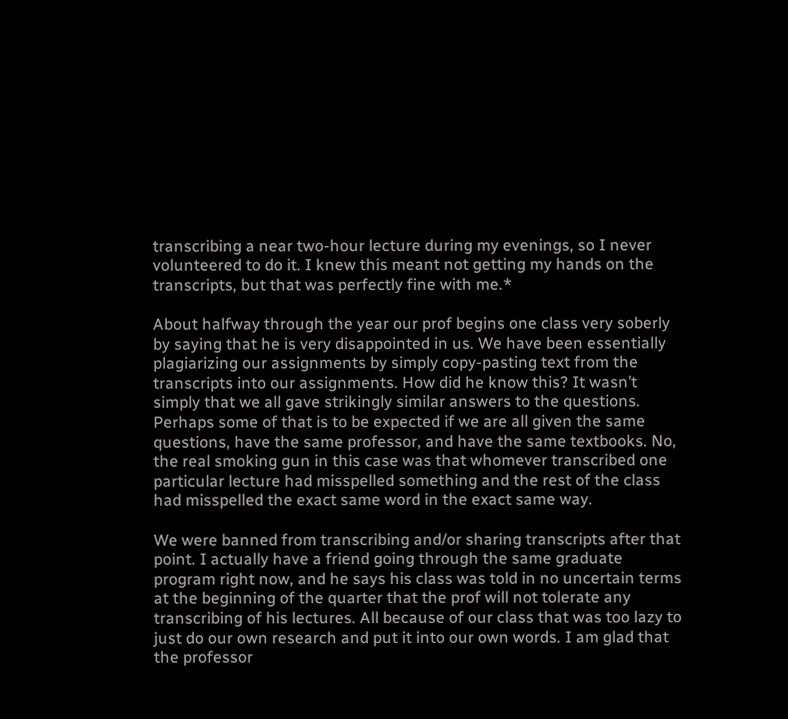transcribing a near two-hour lecture during my evenings, so I never volunteered to do it. I knew this meant not getting my hands on the transcripts, but that was perfectly fine with me.*

About halfway through the year our prof begins one class very soberly by saying that he is very disappointed in us. We have been essentially plagiarizing our assignments by simply copy-pasting text from the transcripts into our assignments. How did he know this? It wasn’t simply that we all gave strikingly similar answers to the questions. Perhaps some of that is to be expected if we are all given the same questions, have the same professor, and have the same textbooks. No, the real smoking gun in this case was that whomever transcribed one particular lecture had misspelled something and the rest of the class had misspelled the exact same word in the exact same way.

We were banned from transcribing and/or sharing transcripts after that point. I actually have a friend going through the same graduate program right now, and he says his class was told in no uncertain terms at the beginning of the quarter that the prof will not tolerate any transcribing of his lectures. All because of our class that was too lazy to just do our own research and put it into our own words. I am glad that the professor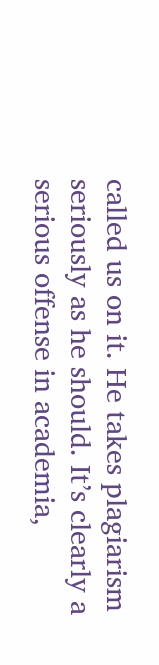called us on it. He takes plagiarism seriously as he should. It’s clearly a serious offense in academia,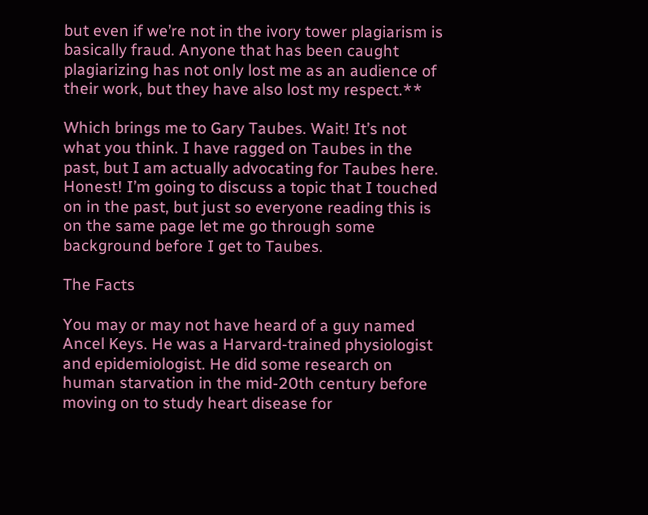but even if we’re not in the ivory tower plagiarism is basically fraud. Anyone that has been caught plagiarizing has not only lost me as an audience of their work, but they have also lost my respect.**

Which brings me to Gary Taubes. Wait! It’s not what you think. I have ragged on Taubes in the past, but I am actually advocating for Taubes here. Honest! I’m going to discuss a topic that I touched on in the past, but just so everyone reading this is on the same page let me go through some background before I get to Taubes.

The Facts

You may or may not have heard of a guy named Ancel Keys. He was a Harvard-trained physiologist and epidemiologist. He did some research on human starvation in the mid-20th century before moving on to study heart disease for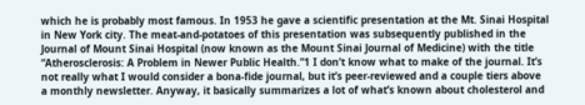which he is probably most famous. In 1953 he gave a scientific presentation at the Mt. Sinai Hospital in New York city. The meat-and-potatoes of this presentation was subsequently published in the Journal of Mount Sinai Hospital (now known as the Mount Sinai Journal of Medicine) with the title “Atherosclerosis: A Problem in Newer Public Health.”1 I don’t know what to make of the journal. It’s not really what I would consider a bona-fide journal, but it’s peer-reviewed and a couple tiers above a monthly newsletter. Anyway, it basically summarizes a lot of what’s known about cholesterol and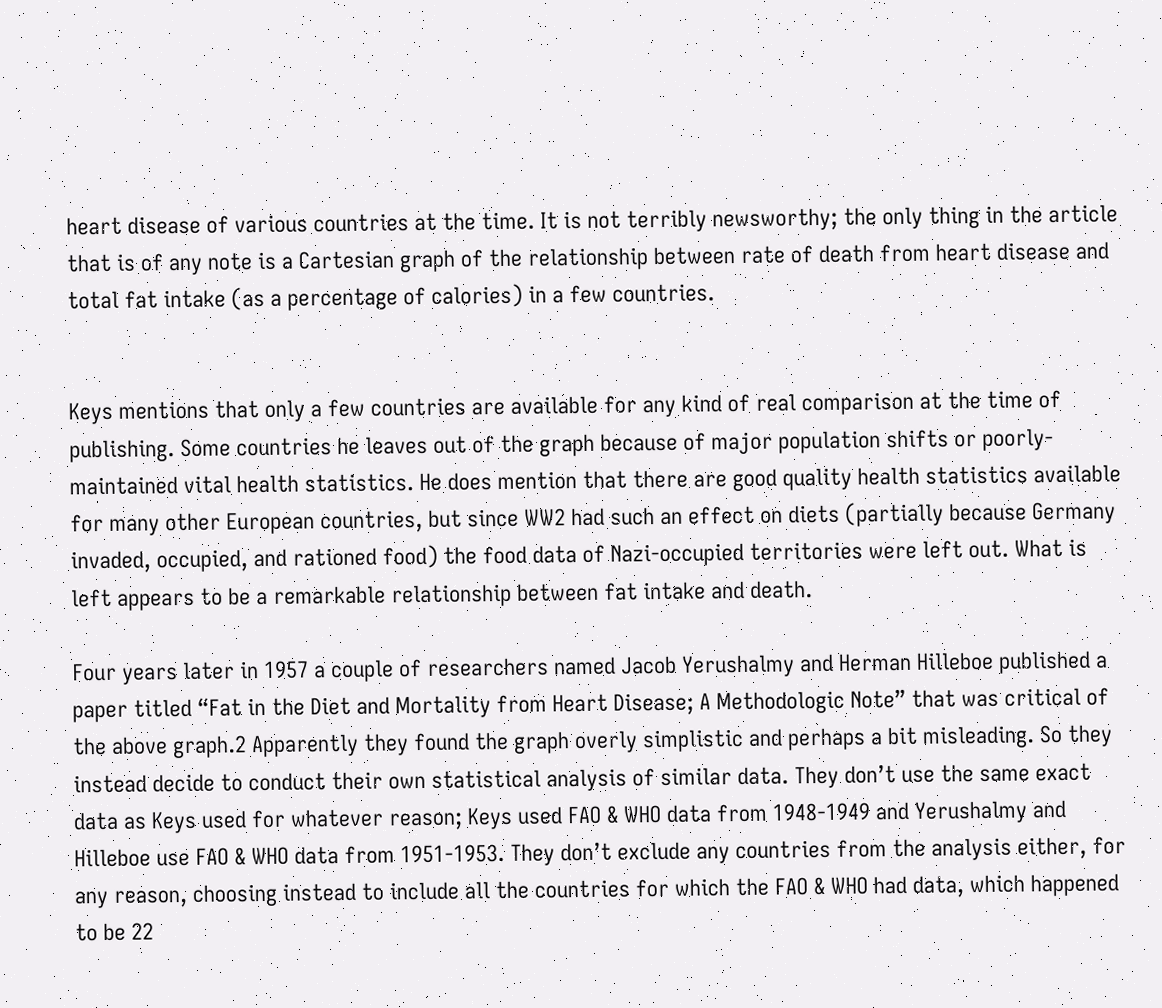heart disease of various countries at the time. It is not terribly newsworthy; the only thing in the article that is of any note is a Cartesian graph of the relationship between rate of death from heart disease and total fat intake (as a percentage of calories) in a few countries.


Keys mentions that only a few countries are available for any kind of real comparison at the time of publishing. Some countries he leaves out of the graph because of major population shifts or poorly-maintained vital health statistics. He does mention that there are good quality health statistics available for many other European countries, but since WW2 had such an effect on diets (partially because Germany invaded, occupied, and rationed food) the food data of Nazi-occupied territories were left out. What is left appears to be a remarkable relationship between fat intake and death.

Four years later in 1957 a couple of researchers named Jacob Yerushalmy and Herman Hilleboe published a paper titled “Fat in the Diet and Mortality from Heart Disease; A Methodologic Note” that was critical of the above graph.2 Apparently they found the graph overly simplistic and perhaps a bit misleading. So they instead decide to conduct their own statistical analysis of similar data. They don’t use the same exact data as Keys used for whatever reason; Keys used FAO & WHO data from 1948-1949 and Yerushalmy and Hilleboe use FAO & WHO data from 1951-1953. They don’t exclude any countries from the analysis either, for any reason, choosing instead to include all the countries for which the FAO & WHO had data, which happened to be 22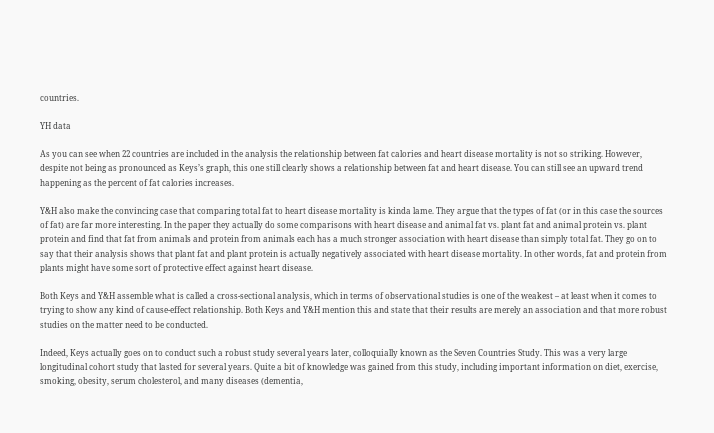countries.

YH data

As you can see when 22 countries are included in the analysis the relationship between fat calories and heart disease mortality is not so striking. However, despite not being as pronounced as Keys’s graph, this one still clearly shows a relationship between fat and heart disease. You can still see an upward trend happening as the percent of fat calories increases.

Y&H also make the convincing case that comparing total fat to heart disease mortality is kinda lame. They argue that the types of fat (or in this case the sources of fat) are far more interesting. In the paper they actually do some comparisons with heart disease and animal fat vs. plant fat and animal protein vs. plant protein and find that fat from animals and protein from animals each has a much stronger association with heart disease than simply total fat. They go on to say that their analysis shows that plant fat and plant protein is actually negatively associated with heart disease mortality. In other words, fat and protein from plants might have some sort of protective effect against heart disease.

Both Keys and Y&H assemble what is called a cross-sectional analysis, which in terms of observational studies is one of the weakest – at least when it comes to trying to show any kind of cause-effect relationship. Both Keys and Y&H mention this and state that their results are merely an association and that more robust studies on the matter need to be conducted.

Indeed, Keys actually goes on to conduct such a robust study several years later, colloquially known as the Seven Countries Study. This was a very large longitudinal cohort study that lasted for several years. Quite a bit of knowledge was gained from this study, including important information on diet, exercise, smoking, obesity, serum cholesterol, and many diseases (dementia,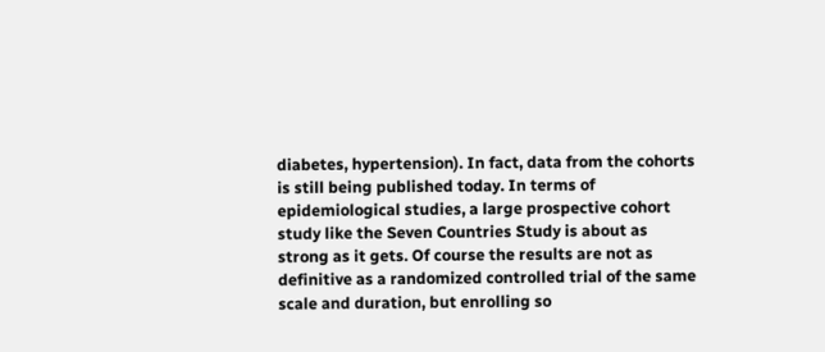diabetes, hypertension). In fact, data from the cohorts is still being published today. In terms of epidemiological studies, a large prospective cohort study like the Seven Countries Study is about as strong as it gets. Of course the results are not as definitive as a randomized controlled trial of the same scale and duration, but enrolling so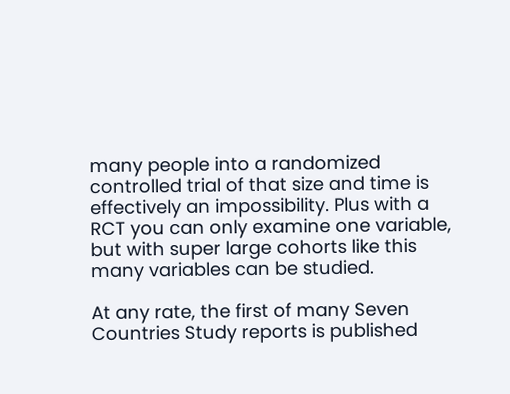many people into a randomized controlled trial of that size and time is effectively an impossibility. Plus with a RCT you can only examine one variable, but with super large cohorts like this many variables can be studied.

At any rate, the first of many Seven Countries Study reports is published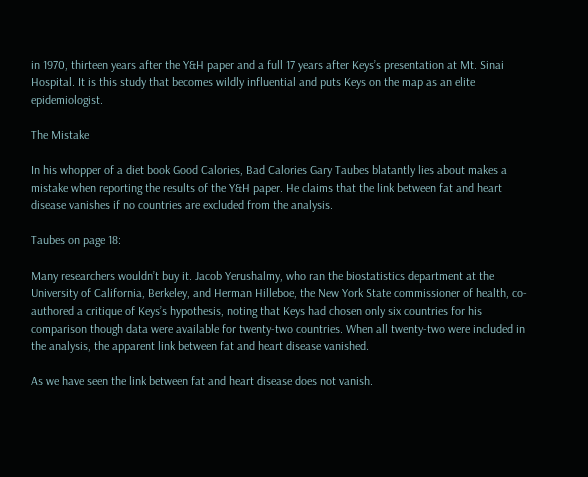in 1970, thirteen years after the Y&H paper and a full 17 years after Keys’s presentation at Mt. Sinai Hospital. It is this study that becomes wildly influential and puts Keys on the map as an elite epidemiologist.

The Mistake

In his whopper of a diet book Good Calories, Bad Calories Gary Taubes blatantly lies about makes a mistake when reporting the results of the Y&H paper. He claims that the link between fat and heart disease vanishes if no countries are excluded from the analysis.

Taubes on page 18:

Many researchers wouldn’t buy it. Jacob Yerushalmy, who ran the biostatistics department at the University of California, Berkeley, and Herman Hilleboe, the New York State commissioner of health, co-authored a critique of Keys’s hypothesis, noting that Keys had chosen only six countries for his comparison though data were available for twenty-two countries. When all twenty-two were included in the analysis, the apparent link between fat and heart disease vanished.

As we have seen the link between fat and heart disease does not vanish.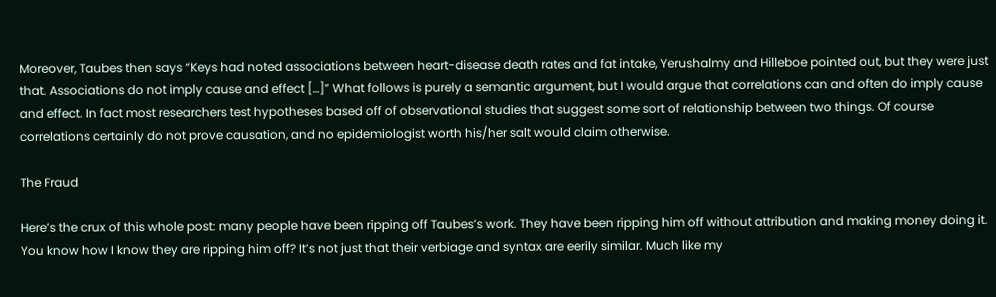Moreover, Taubes then says “Keys had noted associations between heart-disease death rates and fat intake, Yerushalmy and Hilleboe pointed out, but they were just that. Associations do not imply cause and effect […]” What follows is purely a semantic argument, but I would argue that correlations can and often do imply cause and effect. In fact most researchers test hypotheses based off of observational studies that suggest some sort of relationship between two things. Of course correlations certainly do not prove causation, and no epidemiologist worth his/her salt would claim otherwise.

The Fraud

Here’s the crux of this whole post: many people have been ripping off Taubes’s work. They have been ripping him off without attribution and making money doing it. You know how I know they are ripping him off? It’s not just that their verbiage and syntax are eerily similar. Much like my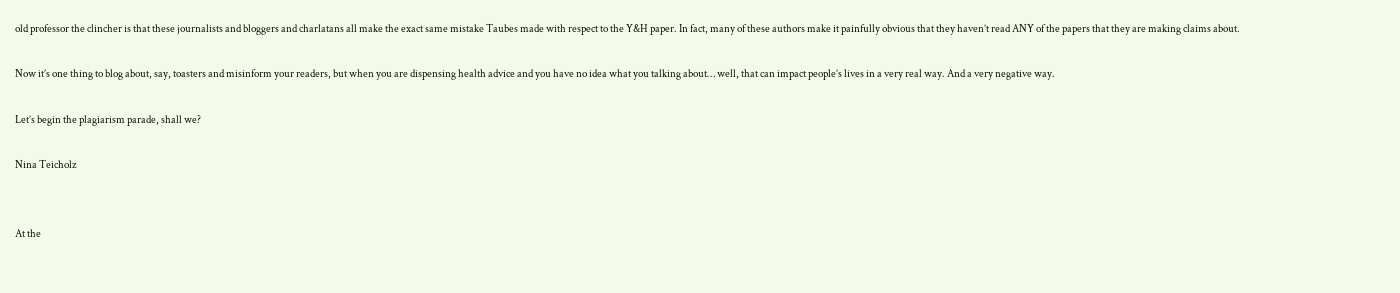old professor the clincher is that these journalists and bloggers and charlatans all make the exact same mistake Taubes made with respect to the Y&H paper. In fact, many of these authors make it painfully obvious that they haven’t read ANY of the papers that they are making claims about.

Now it’s one thing to blog about, say, toasters and misinform your readers, but when you are dispensing health advice and you have no idea what you talking about… well, that can impact people’s lives in a very real way. And a very negative way.

Let’s begin the plagiarism parade, shall we?

Nina Teicholz


At the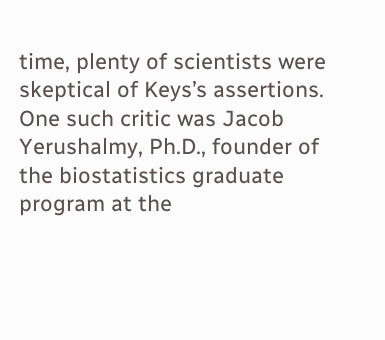time, plenty of scientists were skeptical of Keys’s assertions. One such critic was Jacob Yerushalmy, Ph.D., founder of the biostatistics graduate program at the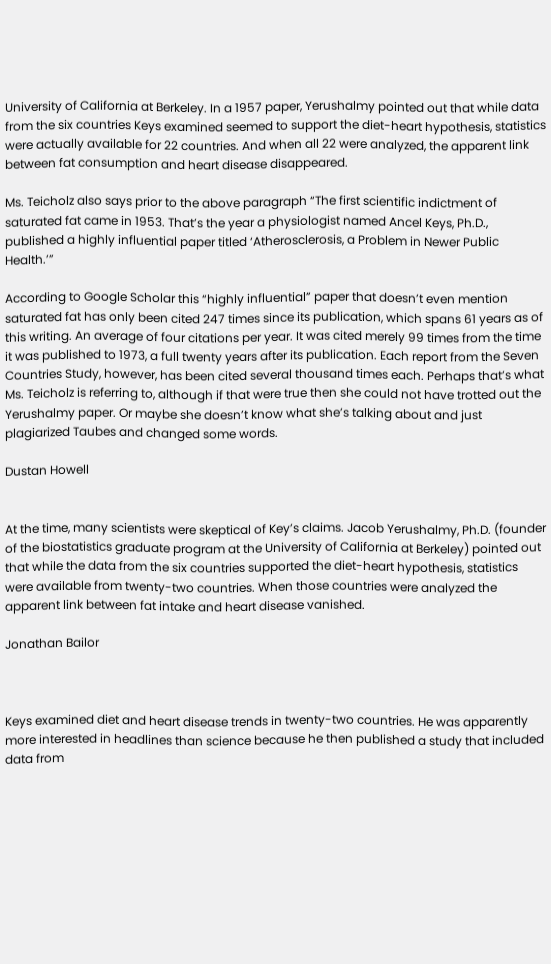University of California at Berkeley. In a 1957 paper, Yerushalmy pointed out that while data from the six countries Keys examined seemed to support the diet-heart hypothesis, statistics were actually available for 22 countries. And when all 22 were analyzed, the apparent link between fat consumption and heart disease disappeared.

Ms. Teicholz also says prior to the above paragraph “The first scientific indictment of saturated fat came in 1953. That’s the year a physiologist named Ancel Keys, Ph.D., published a highly influential paper titled ‘Atherosclerosis, a Problem in Newer Public Health.’”

According to Google Scholar this “highly influential” paper that doesn’t even mention saturated fat has only been cited 247 times since its publication, which spans 61 years as of this writing. An average of four citations per year. It was cited merely 99 times from the time it was published to 1973, a full twenty years after its publication. Each report from the Seven Countries Study, however, has been cited several thousand times each. Perhaps that’s what Ms. Teicholz is referring to, although if that were true then she could not have trotted out the Yerushalmy paper. Or maybe she doesn’t know what she’s talking about and just plagiarized Taubes and changed some words.

Dustan Howell


At the time, many scientists were skeptical of Key’s claims. Jacob Yerushalmy, Ph.D. (founder of the biostatistics graduate program at the University of California at Berkeley) pointed out that while the data from the six countries supported the diet-heart hypothesis, statistics were available from twenty-two countries. When those countries were analyzed the apparent link between fat intake and heart disease vanished.

Jonathan Bailor



Keys examined diet and heart disease trends in twenty-two countries. He was apparently more interested in headlines than science because he then published a study that included data from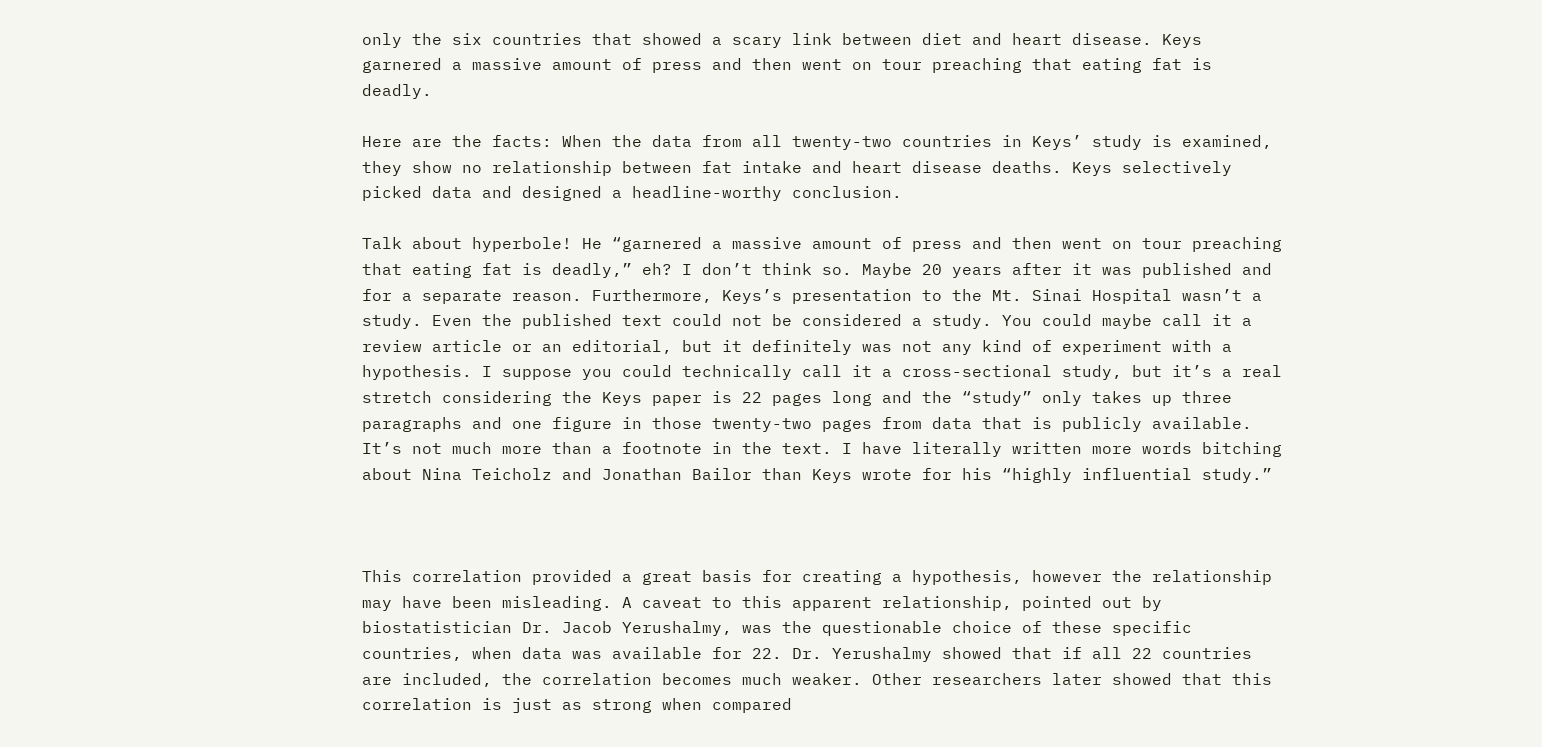only the six countries that showed a scary link between diet and heart disease. Keys garnered a massive amount of press and then went on tour preaching that eating fat is deadly.

Here are the facts: When the data from all twenty-two countries in Keys’ study is examined, they show no relationship between fat intake and heart disease deaths. Keys selectively picked data and designed a headline-worthy conclusion.

Talk about hyperbole! He “garnered a massive amount of press and then went on tour preaching that eating fat is deadly,” eh? I don’t think so. Maybe 20 years after it was published and for a separate reason. Furthermore, Keys’s presentation to the Mt. Sinai Hospital wasn’t a study. Even the published text could not be considered a study. You could maybe call it a review article or an editorial, but it definitely was not any kind of experiment with a hypothesis. I suppose you could technically call it a cross-sectional study, but it’s a real stretch considering the Keys paper is 22 pages long and the “study” only takes up three paragraphs and one figure in those twenty-two pages from data that is publicly available. It’s not much more than a footnote in the text. I have literally written more words bitching about Nina Teicholz and Jonathan Bailor than Keys wrote for his “highly influential study.”



This correlation provided a great basis for creating a hypothesis, however the relationship may have been misleading. A caveat to this apparent relationship, pointed out by biostatistician Dr. Jacob Yerushalmy, was the questionable choice of these specific countries, when data was available for 22. Dr. Yerushalmy showed that if all 22 countries are included, the correlation becomes much weaker. Other researchers later showed that this correlation is just as strong when compared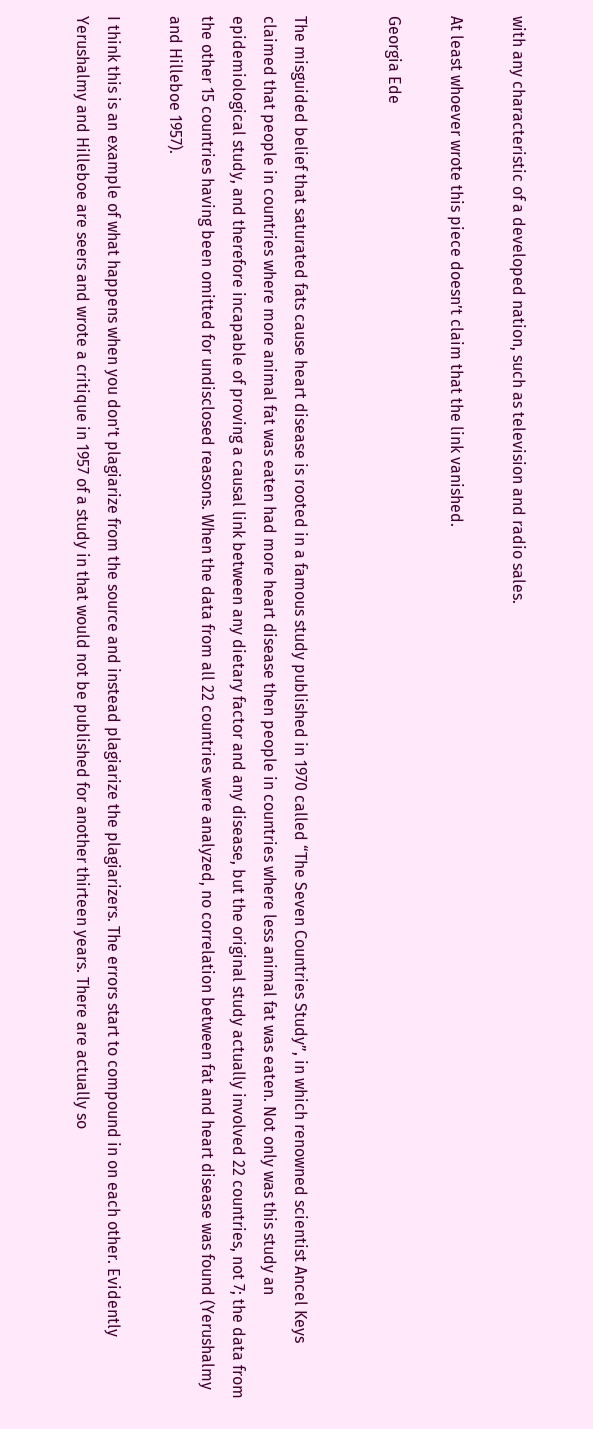with any characteristic of a developed nation, such as television and radio sales.

At least whoever wrote this piece doesn’t claim that the link vanished.

Georgia Ede


The misguided belief that saturated fats cause heart disease is rooted in a famous study published in 1970 called “The Seven Countries Study”, in which renowned scientist Ancel Keys claimed that people in countries where more animal fat was eaten had more heart disease then people in countries where less animal fat was eaten. Not only was this study an epidemiological study, and therefore incapable of proving a causal link between any dietary factor and any disease, but the original study actually involved 22 countries, not 7; the data from the other 15 countries having been omitted for undisclosed reasons. When the data from all 22 countries were analyzed, no correlation between fat and heart disease was found (Yerushalmy and Hilleboe 1957).

I think this is an example of what happens when you don’t plagiarize from the source and instead plagiarize the plagiarizers. The errors start to compound in on each other. Evidently Yerushalmy and Hilleboe are seers and wrote a critique in 1957 of a study in that would not be published for another thirteen years. There are actually so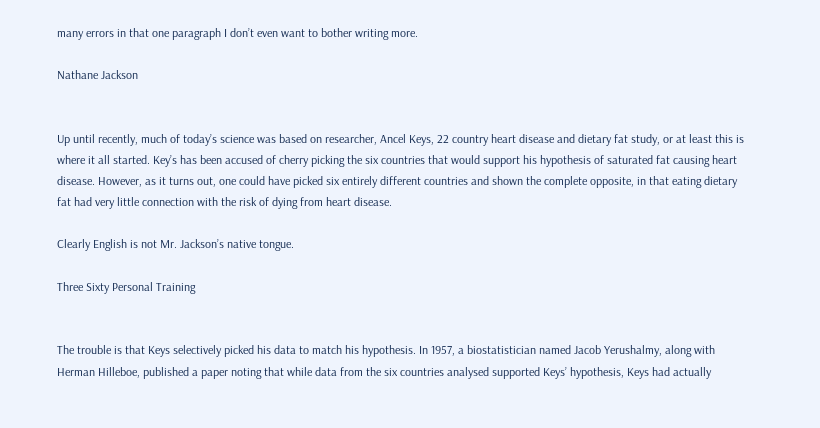many errors in that one paragraph I don’t even want to bother writing more.

Nathane Jackson


Up until recently, much of today’s science was based on researcher, Ancel Keys, 22 country heart disease and dietary fat study, or at least this is where it all started. Key’s has been accused of cherry picking the six countries that would support his hypothesis of saturated fat causing heart disease. However, as it turns out, one could have picked six entirely different countries and shown the complete opposite, in that eating dietary fat had very little connection with the risk of dying from heart disease.

Clearly English is not Mr. Jackson’s native tongue.

Three Sixty Personal Training


The trouble is that Keys selectively picked his data to match his hypothesis. In 1957, a biostatistician named Jacob Yerushalmy, along with Herman Hilleboe, published a paper noting that while data from the six countries analysed supported Keys’ hypothesis, Keys had actually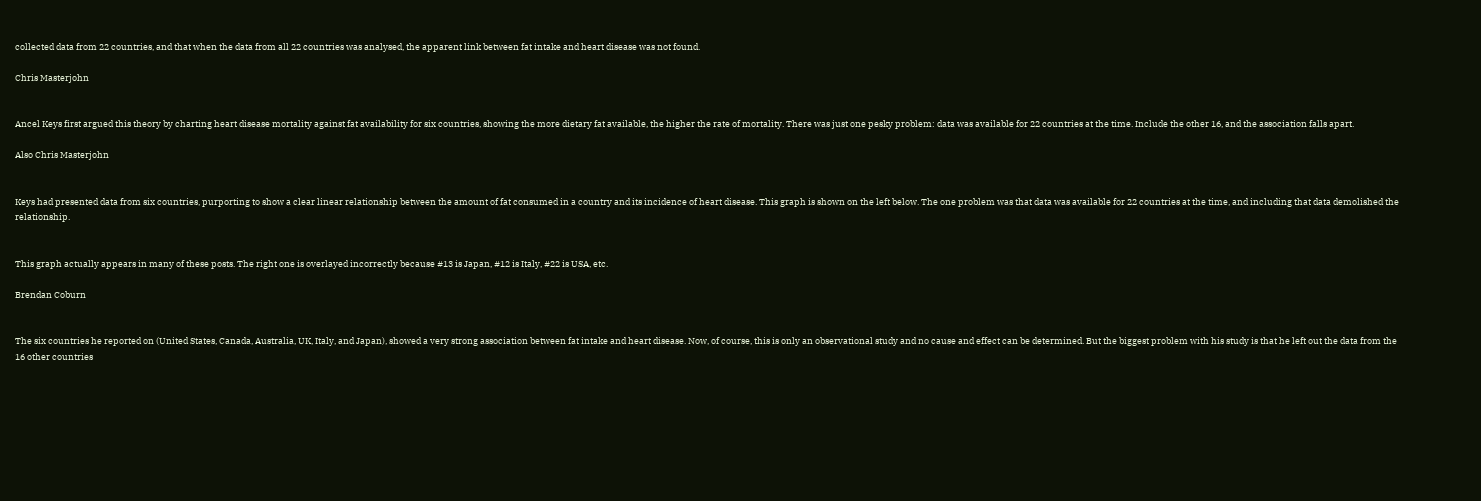collected data from 22 countries, and that when the data from all 22 countries was analysed, the apparent link between fat intake and heart disease was not found.

Chris Masterjohn


Ancel Keys first argued this theory by charting heart disease mortality against fat availability for six countries, showing the more dietary fat available, the higher the rate of mortality. There was just one pesky problem: data was available for 22 countries at the time. Include the other 16, and the association falls apart.

Also Chris Masterjohn


Keys had presented data from six countries, purporting to show a clear linear relationship between the amount of fat consumed in a country and its incidence of heart disease. This graph is shown on the left below. The one problem was that data was available for 22 countries at the time, and including that data demolished the relationship.


This graph actually appears in many of these posts. The right one is overlayed incorrectly because #13 is Japan, #12 is Italy, #22 is USA, etc.

Brendan Coburn


The six countries he reported on (United States, Canada, Australia, UK, Italy, and Japan), showed a very strong association between fat intake and heart disease. Now, of course, this is only an observational study and no cause and effect can be determined. But the biggest problem with his study is that he left out the data from the 16 other countries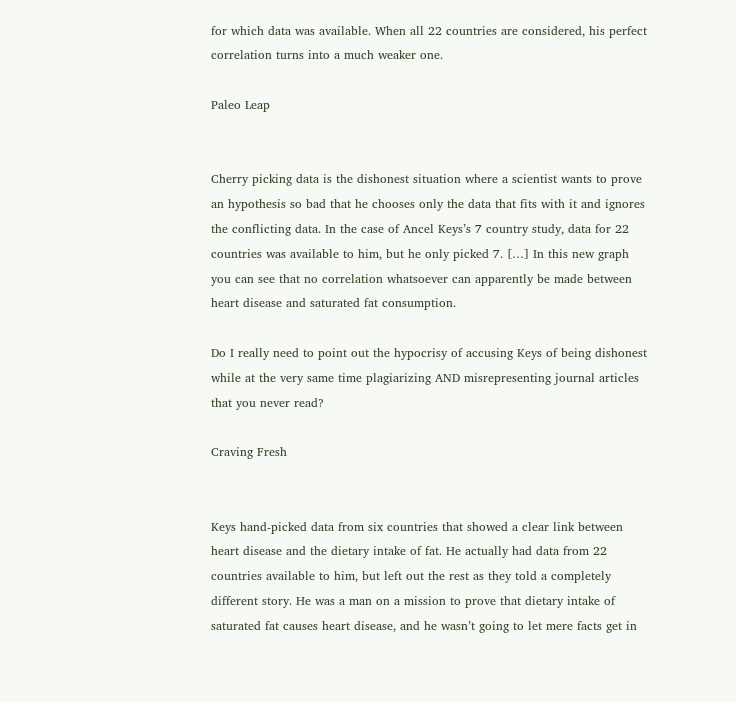for which data was available. When all 22 countries are considered, his perfect correlation turns into a much weaker one.

Paleo Leap


Cherry picking data is the dishonest situation where a scientist wants to prove an hypothesis so bad that he chooses only the data that fits with it and ignores the conflicting data. In the case of Ancel Keys’s 7 country study, data for 22 countries was available to him, but he only picked 7. […] In this new graph you can see that no correlation whatsoever can apparently be made between heart disease and saturated fat consumption.

Do I really need to point out the hypocrisy of accusing Keys of being dishonest while at the very same time plagiarizing AND misrepresenting journal articles that you never read?

Craving Fresh


Keys hand-picked data from six countries that showed a clear link between heart disease and the dietary intake of fat. He actually had data from 22 countries available to him, but left out the rest as they told a completely different story. He was a man on a mission to prove that dietary intake of saturated fat causes heart disease, and he wasn’t going to let mere facts get in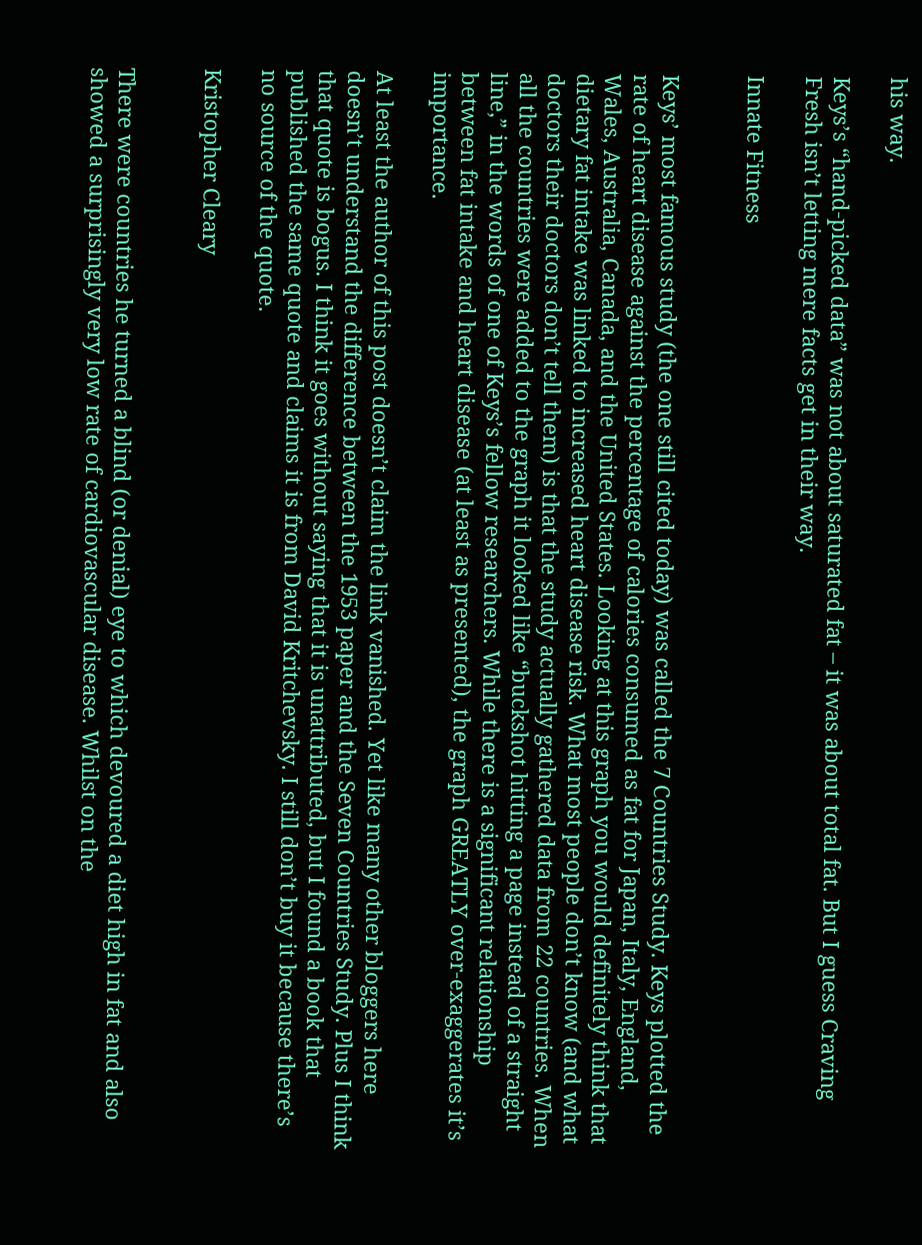his way.

Keys’s “hand-picked data” was not about saturated fat – it was about total fat. But I guess Craving Fresh isn’t letting mere facts get in their way.

Innate Fitness


Keys’ most famous study (the one still cited today) was called the 7 Countries Study. Keys plotted the rate of heart disease against the percentage of calories consumed as fat for Japan, Italy, England, Wales, Australia, Canada, and the United States. Looking at this graph you would definitely think that dietary fat intake was linked to increased heart disease risk. What most people don’t know (and what doctors their doctors don’t tell them) is that the study actually gathered data from 22 countries. When all the countries were added to the graph it looked like “buckshot hitting a page instead of a straight line,” in the words of one of Keys’s fellow researchers. While there is a significant relationship between fat intake and heart disease (at least as presented), the graph GREATLY over-exaggerates it’s importance.

At least the author of this post doesn’t claim the link vanished. Yet like many other bloggers here doesn’t understand the difference between the 1953 paper and the Seven Countries Study. Plus I think that quote is bogus. I think it goes without saying that it is unattributed, but I found a book that published the same quote and claims it is from David Kritchevsky. I still don’t buy it because there’s no source of the quote.

Kristopher Cleary


There were countries he turned a blind (or denial) eye to which devoured a diet high in fat and also showed a surprisingly very low rate of cardiovascular disease. Whilst on the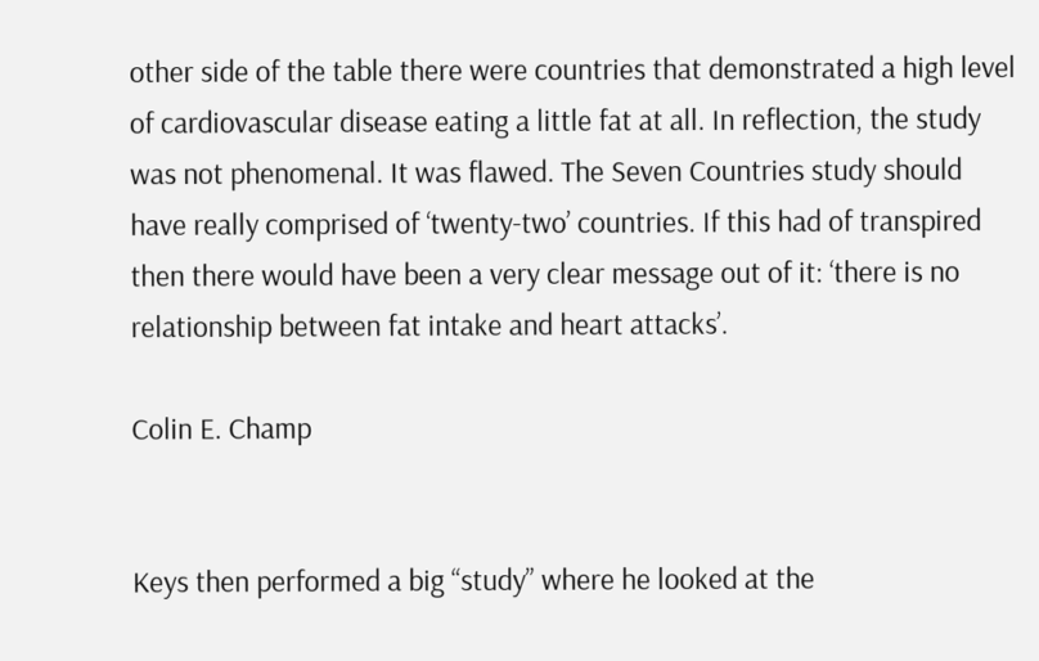other side of the table there were countries that demonstrated a high level of cardiovascular disease eating a little fat at all. In reflection, the study was not phenomenal. It was flawed. The Seven Countries study should have really comprised of ‘twenty-two’ countries. If this had of transpired then there would have been a very clear message out of it: ‘there is no relationship between fat intake and heart attacks’.

Colin E. Champ


Keys then performed a big “study” where he looked at the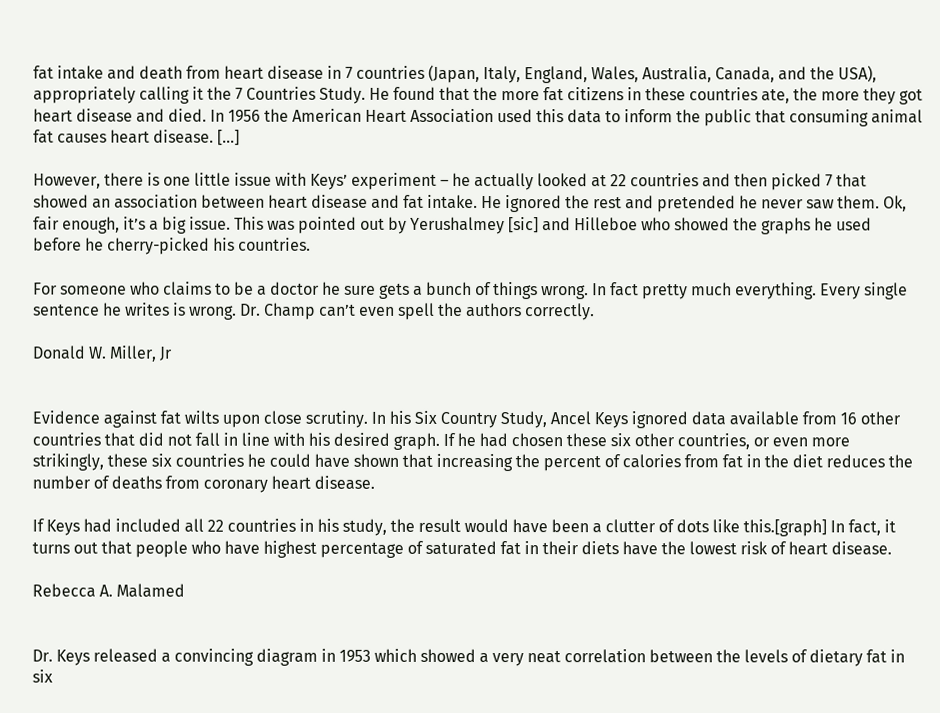fat intake and death from heart disease in 7 countries (Japan, Italy, England, Wales, Australia, Canada, and the USA), appropriately calling it the 7 Countries Study. He found that the more fat citizens in these countries ate, the more they got heart disease and died. In 1956 the American Heart Association used this data to inform the public that consuming animal fat causes heart disease. […]

However, there is one little issue with Keys’ experiment – he actually looked at 22 countries and then picked 7 that showed an association between heart disease and fat intake. He ignored the rest and pretended he never saw them. Ok, fair enough, it’s a big issue. This was pointed out by Yerushalmey [sic] and Hilleboe who showed the graphs he used before he cherry-picked his countries.

For someone who claims to be a doctor he sure gets a bunch of things wrong. In fact pretty much everything. Every single sentence he writes is wrong. Dr. Champ can’t even spell the authors correctly.

Donald W. Miller, Jr


Evidence against fat wilts upon close scrutiny. In his Six Country Study, Ancel Keys ignored data available from 16 other countries that did not fall in line with his desired graph. If he had chosen these six other countries, or even more strikingly, these six countries he could have shown that increasing the percent of calories from fat in the diet reduces the number of deaths from coronary heart disease.

If Keys had included all 22 countries in his study, the result would have been a clutter of dots like this.[graph] In fact, it turns out that people who have highest percentage of saturated fat in their diets have the lowest risk of heart disease.

Rebecca A. Malamed


Dr. Keys released a convincing diagram in 1953 which showed a very neat correlation between the levels of dietary fat in six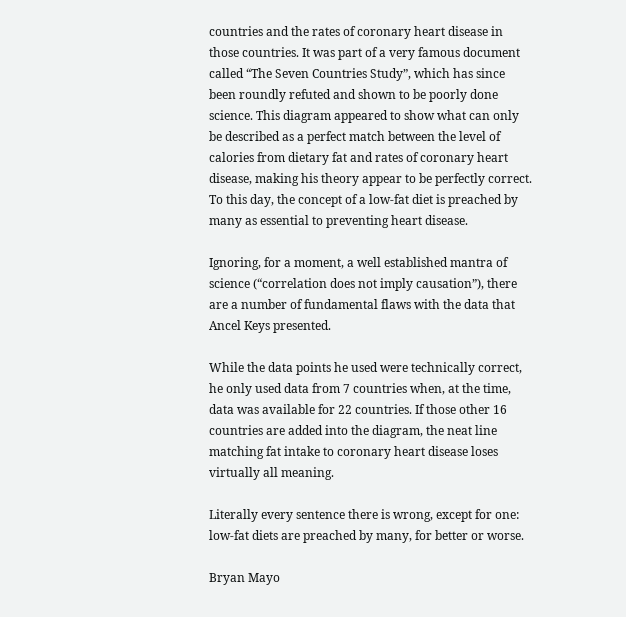countries and the rates of coronary heart disease in those countries. It was part of a very famous document called “The Seven Countries Study”, which has since been roundly refuted and shown to be poorly done science. This diagram appeared to show what can only be described as a perfect match between the level of calories from dietary fat and rates of coronary heart disease, making his theory appear to be perfectly correct. To this day, the concept of a low-fat diet is preached by many as essential to preventing heart disease.

Ignoring, for a moment, a well established mantra of science (“correlation does not imply causation”), there are a number of fundamental flaws with the data that Ancel Keys presented.

While the data points he used were technically correct, he only used data from 7 countries when, at the time, data was available for 22 countries. If those other 16 countries are added into the diagram, the neat line matching fat intake to coronary heart disease loses virtually all meaning.

Literally every sentence there is wrong, except for one: low-fat diets are preached by many, for better or worse.

Bryan Mayo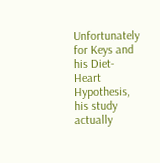Unfortunately for Keys and his Diet-Heart Hypothesis, his study actually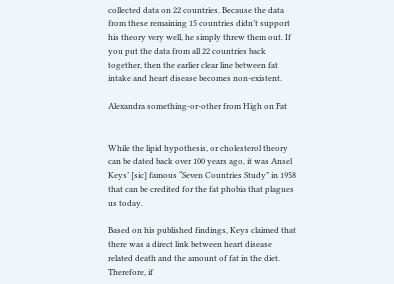collected data on 22 countries. Because the data from these remaining 15 countries didn’t support his theory very well, he simply threw them out. If you put the data from all 22 countries back together, then the earlier clear line between fat intake and heart disease becomes non-existent.

Alexandra something-or-other from High on Fat


While the lipid hypothesis, or cholesterol theory can be dated back over 100 years ago, it was Ansel Keys’ [sic] famous “Seven Countries Study” in 1958 that can be credited for the fat phobia that plagues us today.

Based on his published findings, Keys claimed that there was a direct link between heart disease related death and the amount of fat in the diet. Therefore, if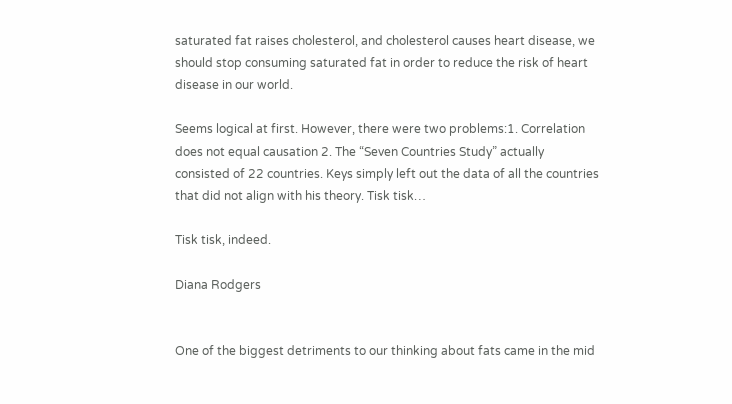saturated fat raises cholesterol, and cholesterol causes heart disease, we should stop consuming saturated fat in order to reduce the risk of heart disease in our world.

Seems logical at first. However, there were two problems:1. Correlation does not equal causation 2. The “Seven Countries Study” actually consisted of 22 countries. Keys simply left out the data of all the countries that did not align with his theory. Tisk tisk…

Tisk tisk, indeed.

Diana Rodgers


One of the biggest detriments to our thinking about fats came in the mid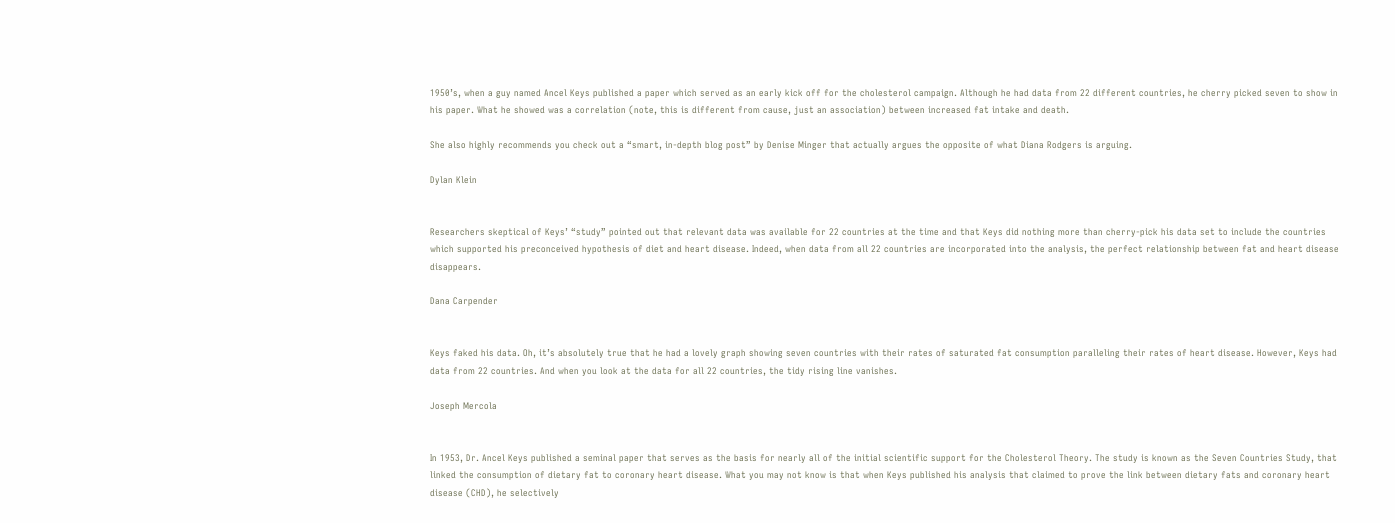1950’s, when a guy named Ancel Keys published a paper which served as an early kick off for the cholesterol campaign. Although he had data from 22 different countries, he cherry picked seven to show in his paper. What he showed was a correlation (note, this is different from cause, just an association) between increased fat intake and death.

She also highly recommends you check out a “smart, in-depth blog post” by Denise Minger that actually argues the opposite of what Diana Rodgers is arguing.

Dylan Klein


Researchers skeptical of Keys’ “study” pointed out that relevant data was available for 22 countries at the time and that Keys did nothing more than cherry-pick his data set to include the countries which supported his preconceived hypothesis of diet and heart disease. Indeed, when data from all 22 countries are incorporated into the analysis, the perfect relationship between fat and heart disease disappears.

Dana Carpender


Keys faked his data. Oh, it’s absolutely true that he had a lovely graph showing seven countries with their rates of saturated fat consumption paralleling their rates of heart disease. However, Keys had data from 22 countries. And when you look at the data for all 22 countries, the tidy rising line vanishes.

Joseph Mercola


In 1953, Dr. Ancel Keys published a seminal paper that serves as the basis for nearly all of the initial scientific support for the Cholesterol Theory. The study is known as the Seven Countries Study, that linked the consumption of dietary fat to coronary heart disease. What you may not know is that when Keys published his analysis that claimed to prove the link between dietary fats and coronary heart disease (CHD), he selectively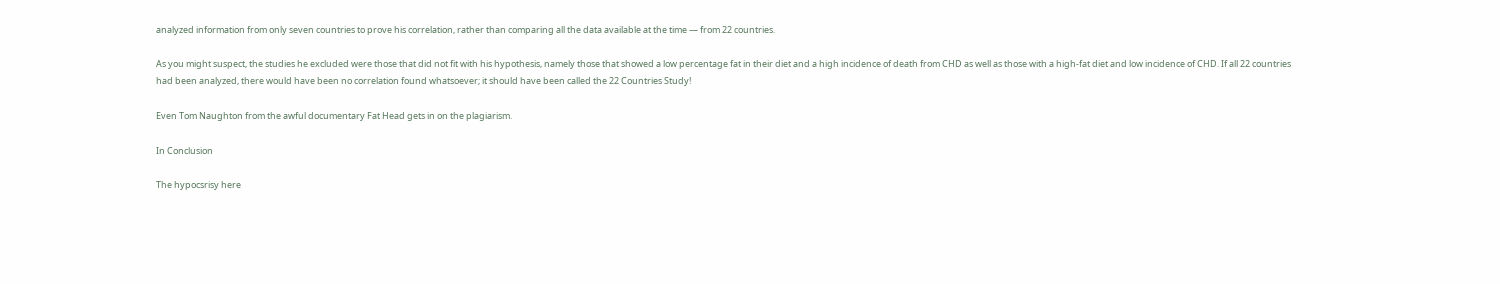analyzed information from only seven countries to prove his correlation, rather than comparing all the data available at the time — from 22 countries.

As you might suspect, the studies he excluded were those that did not fit with his hypothesis, namely those that showed a low percentage fat in their diet and a high incidence of death from CHD as well as those with a high-fat diet and low incidence of CHD. If all 22 countries had been analyzed, there would have been no correlation found whatsoever; it should have been called the 22 Countries Study!

Even Tom Naughton from the awful documentary Fat Head gets in on the plagiarism.

In Conclusion

The hypocsrisy here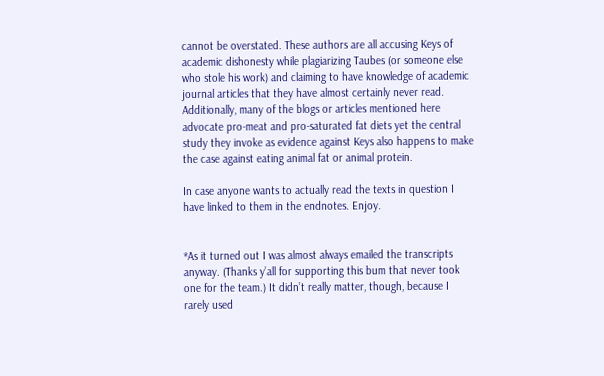cannot be overstated. These authors are all accusing Keys of academic dishonesty while plagiarizing Taubes (or someone else who stole his work) and claiming to have knowledge of academic journal articles that they have almost certainly never read. Additionally, many of the blogs or articles mentioned here advocate pro-meat and pro-saturated fat diets yet the central study they invoke as evidence against Keys also happens to make the case against eating animal fat or animal protein.

In case anyone wants to actually read the texts in question I have linked to them in the endnotes. Enjoy.


*As it turned out I was almost always emailed the transcripts anyway. (Thanks y’all for supporting this bum that never took one for the team.) It didn’t really matter, though, because I rarely used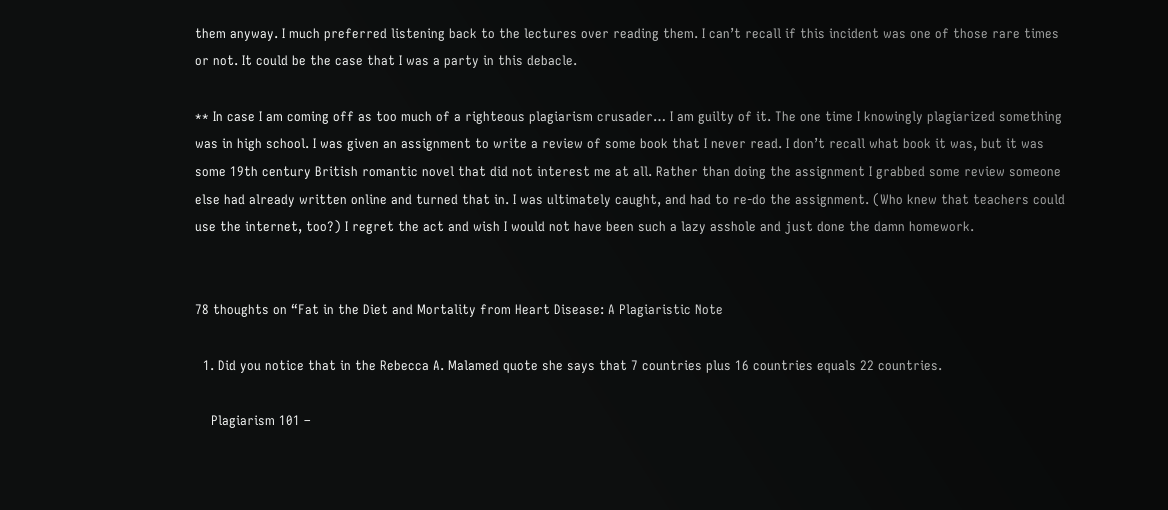them anyway. I much preferred listening back to the lectures over reading them. I can’t recall if this incident was one of those rare times or not. It could be the case that I was a party in this debacle.

** In case I am coming off as too much of a righteous plagiarism crusader… I am guilty of it. The one time I knowingly plagiarized something was in high school. I was given an assignment to write a review of some book that I never read. I don’t recall what book it was, but it was some 19th century British romantic novel that did not interest me at all. Rather than doing the assignment I grabbed some review someone else had already written online and turned that in. I was ultimately caught, and had to re-do the assignment. (Who knew that teachers could use the internet, too?) I regret the act and wish I would not have been such a lazy asshole and just done the damn homework.


78 thoughts on “Fat in the Diet and Mortality from Heart Disease: A Plagiaristic Note

  1. Did you notice that in the Rebecca A. Malamed quote she says that 7 countries plus 16 countries equals 22 countries.

    Plagiarism 101 –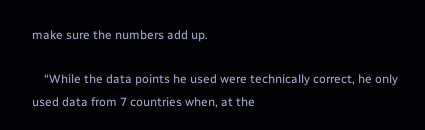make sure the numbers add up.

    “While the data points he used were technically correct, he only used data from 7 countries when, at the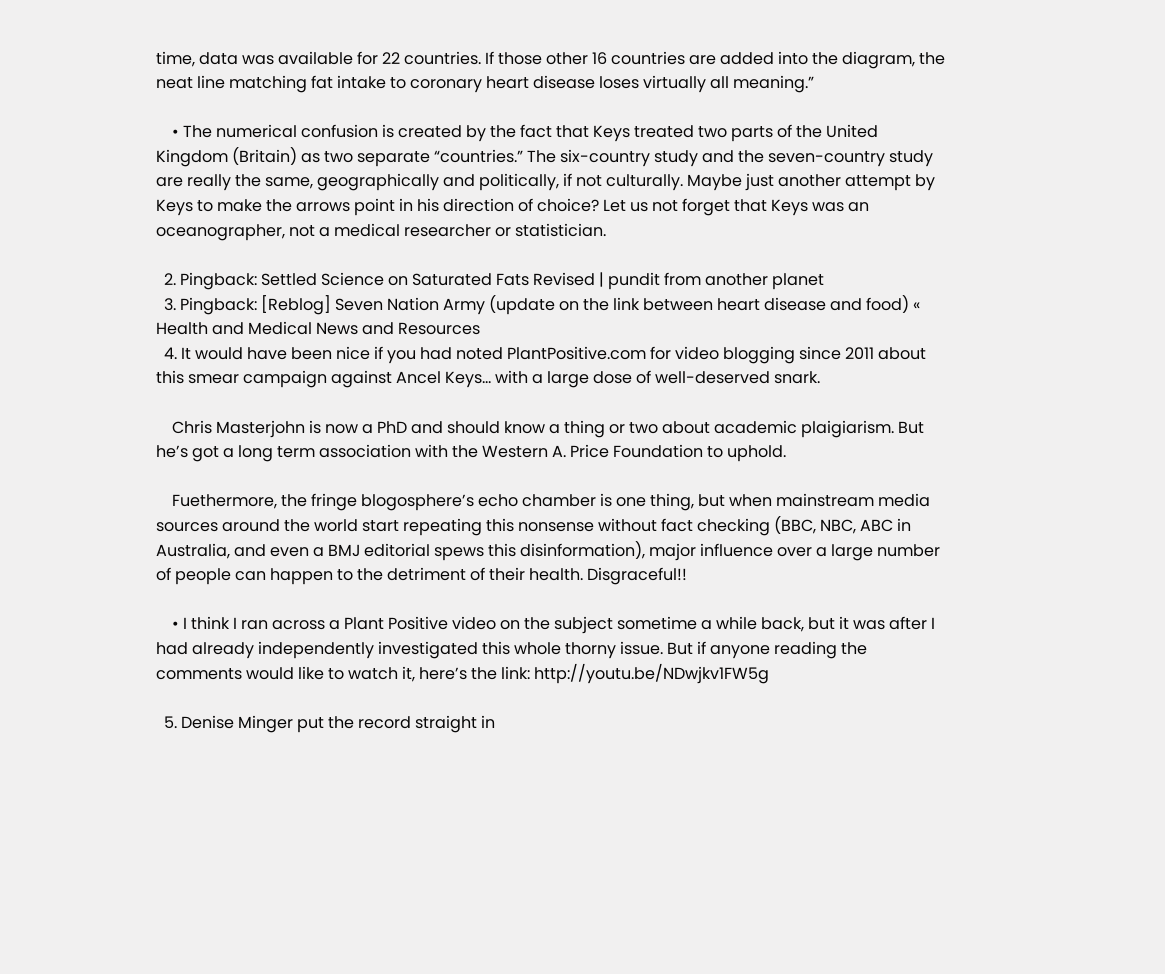time, data was available for 22 countries. If those other 16 countries are added into the diagram, the neat line matching fat intake to coronary heart disease loses virtually all meaning.”

    • The numerical confusion is created by the fact that Keys treated two parts of the United Kingdom (Britain) as two separate “countries.” The six-country study and the seven-country study are really the same, geographically and politically, if not culturally. Maybe just another attempt by Keys to make the arrows point in his direction of choice? Let us not forget that Keys was an oceanographer, not a medical researcher or statistician.

  2. Pingback: Settled Science on Saturated Fats Revised | pundit from another planet
  3. Pingback: [Reblog] Seven Nation Army (update on the link between heart disease and food) « Health and Medical News and Resources
  4. It would have been nice if you had noted PlantPositive.com for video blogging since 2011 about this smear campaign against Ancel Keys… with a large dose of well-deserved snark.

    Chris Masterjohn is now a PhD and should know a thing or two about academic plaigiarism. But he’s got a long term association with the Western A. Price Foundation to uphold.

    Fuethermore, the fringe blogosphere’s echo chamber is one thing, but when mainstream media sources around the world start repeating this nonsense without fact checking (BBC, NBC, ABC in Australia, and even a BMJ editorial spews this disinformation), major influence over a large number of people can happen to the detriment of their health. Disgraceful!!

    • I think I ran across a Plant Positive video on the subject sometime a while back, but it was after I had already independently investigated this whole thorny issue. But if anyone reading the comments would like to watch it, here’s the link: http://youtu.be/NDwjkv1FW5g

  5. Denise Minger put the record straight in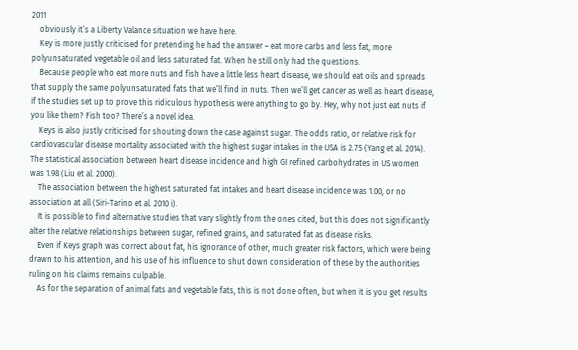2011
    obviously it’s a Liberty Valance situation we have here.
    Key is more justly criticised for pretending he had the answer – eat more carbs and less fat, more polyunsaturated vegetable oil and less saturated fat. When he still only had the questions.
    Because people who eat more nuts and fish have a little less heart disease, we should eat oils and spreads that supply the same polyunsaturated fats that we’ll find in nuts. Then we’ll get cancer as well as heart disease, if the studies set up to prove this ridiculous hypothesis were anything to go by. Hey, why not just eat nuts if you like them? Fish too? There’s a novel idea.
    Keys is also justly criticised for shouting down the case against sugar. The odds ratio, or relative risk for cardiovascular disease mortality associated with the highest sugar intakes in the USA is 2.75 (Yang et al. 2014). The statistical association between heart disease incidence and high GI refined carbohydrates in US women was 1.98 (Liu et al. 2000).
    The association between the highest saturated fat intakes and heart disease incidence was 1.00, or no association at all (Siri-Tarino et al. 2010 i).
    It is possible to find alternative studies that vary slightly from the ones cited, but this does not significantly alter the relative relationships between sugar, refined grains, and saturated fat as disease risks.
    Even if Keys graph was correct about fat, his ignorance of other, much greater risk factors, which were being drawn to his attention, and his use of his influence to shut down consideration of these by the authorities ruling on his claims remains culpable.
    As for the separation of animal fats and vegetable fats, this is not done often, but when it is you get results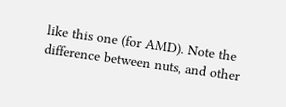like this one (for AMD). Note the difference between nuts, and other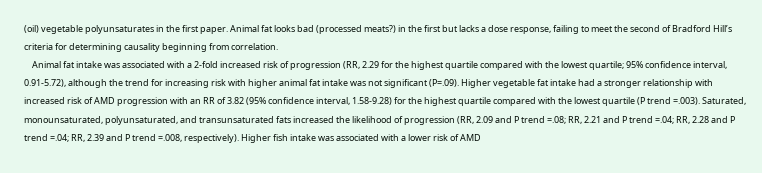(oil) vegetable polyunsaturates in the first paper. Animal fat looks bad (processed meats?) in the first but lacks a dose response, failing to meet the second of Bradford Hill’s criteria for determining causality beginning from correlation.
    Animal fat intake was associated with a 2-fold increased risk of progression (RR, 2.29 for the highest quartile compared with the lowest quartile; 95% confidence interval, 0.91-5.72), although the trend for increasing risk with higher animal fat intake was not significant (P=.09). Higher vegetable fat intake had a stronger relationship with increased risk of AMD progression with an RR of 3.82 (95% confidence interval, 1.58-9.28) for the highest quartile compared with the lowest quartile (P trend =.003). Saturated, monounsaturated, polyunsaturated, and transunsaturated fats increased the likelihood of progression (RR, 2.09 and P trend =.08; RR, 2.21 and P trend =.04; RR, 2.28 and P trend =.04; RR, 2.39 and P trend =.008, respectively). Higher fish intake was associated with a lower risk of AMD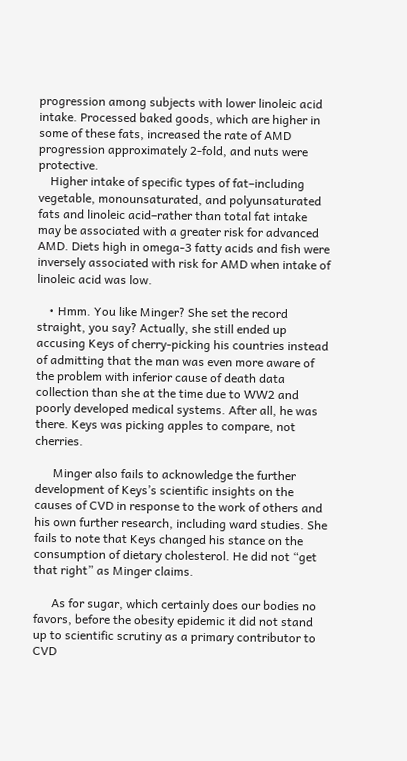progression among subjects with lower linoleic acid intake. Processed baked goods, which are higher in some of these fats, increased the rate of AMD progression approximately 2-fold, and nuts were protective.
    Higher intake of specific types of fat–including vegetable, monounsaturated, and polyunsaturated fats and linoleic acid–rather than total fat intake may be associated with a greater risk for advanced AMD. Diets high in omega-3 fatty acids and fish were inversely associated with risk for AMD when intake of linoleic acid was low.

    • Hmm. You like Minger? She set the record straight, you say? Actually, she still ended up accusing Keys of cherry-picking his countries instead of admitting that the man was even more aware of the problem with inferior cause of death data collection than she at the time due to WW2 and poorly developed medical systems. After all, he was there. Keys was picking apples to compare, not cherries.

      Minger also fails to acknowledge the further development of Keys’s scientific insights on the causes of CVD in response to the work of others and his own further research, including ward studies. She fails to note that Keys changed his stance on the consumption of dietary cholesterol. He did not “get that right” as Minger claims.

      As for sugar, which certainly does our bodies no favors, before the obesity epidemic it did not stand up to scientific scrutiny as a primary contributor to CVD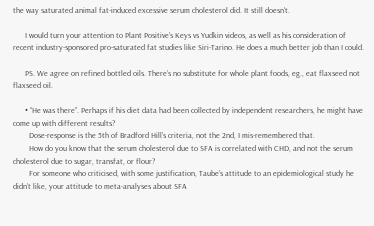the way saturated animal fat-induced excessive serum cholesterol did. It still doesn’t.

      I would turn your attention to Plant Positive’s Keys vs Yudkin videos, as well as his consideration of recent industry-sponsored pro-saturated fat studies like Siri-Tarino. He does a much better job than I could.

      PS. We agree on refined bottled oils. There’s no substitute for whole plant foods, eg., eat flaxseed not flaxseed oil.

      • “He was there”. Perhaps if his diet data had been collected by independent researchers, he might have come up with different results?
        Dose-response is the 5th of Bradford Hill’s criteria, not the 2nd, I mis-remembered that.
        How do you know that the serum cholesterol due to SFA is correlated with CHD, and not the serum cholesterol due to sugar, transfat, or flour?
        For someone who criticised, with some justification, Taube’s attitude to an epidemiological study he didn’t like, your attitude to meta-analyses about SFA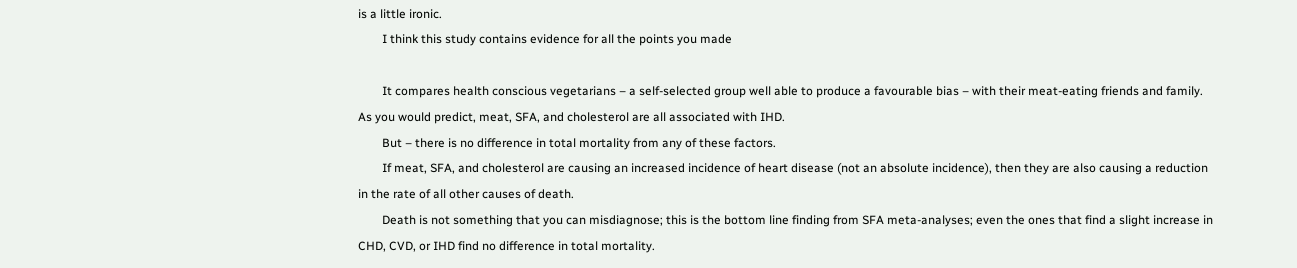is a little ironic.
        I think this study contains evidence for all the points you made

        It compares health conscious vegetarians – a self-selected group well able to produce a favourable bias – with their meat-eating friends and family. As you would predict, meat, SFA, and cholesterol are all associated with IHD.
        But – there is no difference in total mortality from any of these factors.
        If meat, SFA, and cholesterol are causing an increased incidence of heart disease (not an absolute incidence), then they are also causing a reduction in the rate of all other causes of death.
        Death is not something that you can misdiagnose; this is the bottom line finding from SFA meta-analyses; even the ones that find a slight increase in CHD, CVD, or IHD find no difference in total mortality.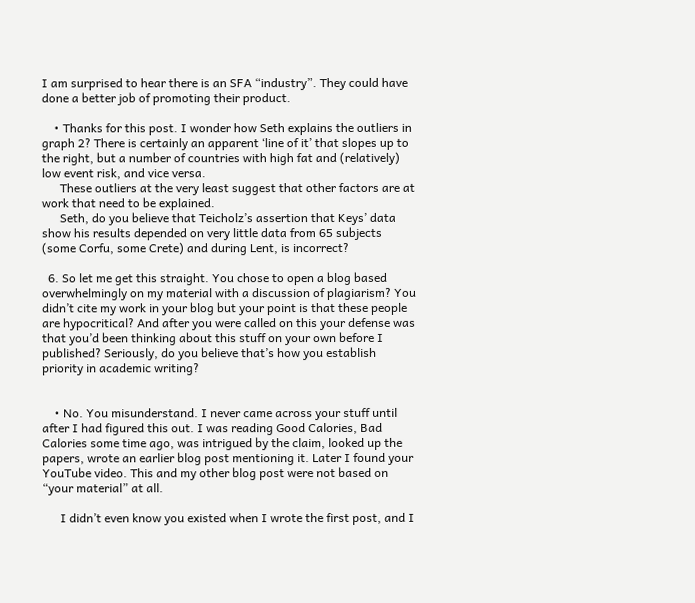I am surprised to hear there is an SFA “industry”. They could have done a better job of promoting their product.

    • Thanks for this post. I wonder how Seth explains the outliers in graph 2? There is certainly an apparent ‘line of it’ that slopes up to the right, but a number of countries with high fat and (relatively) low event risk, and vice versa.
      These outliers at the very least suggest that other factors are at work that need to be explained.
      Seth, do you believe that Teicholz’s assertion that Keys’ data show his results depended on very little data from 65 subjects (some Corfu, some Crete) and during Lent, is incorrect?

  6. So let me get this straight. You chose to open a blog based overwhelmingly on my material with a discussion of plagiarism? You didn’t cite my work in your blog but your point is that these people are hypocritical? And after you were called on this your defense was that you’d been thinking about this stuff on your own before I published? Seriously, do you believe that’s how you establish priority in academic writing?


    • No. You misunderstand. I never came across your stuff until after I had figured this out. I was reading Good Calories, Bad Calories some time ago, was intrigued by the claim, looked up the papers, wrote an earlier blog post mentioning it. Later I found your YouTube video. This and my other blog post were not based on “your material” at all.

      I didn’t even know you existed when I wrote the first post, and I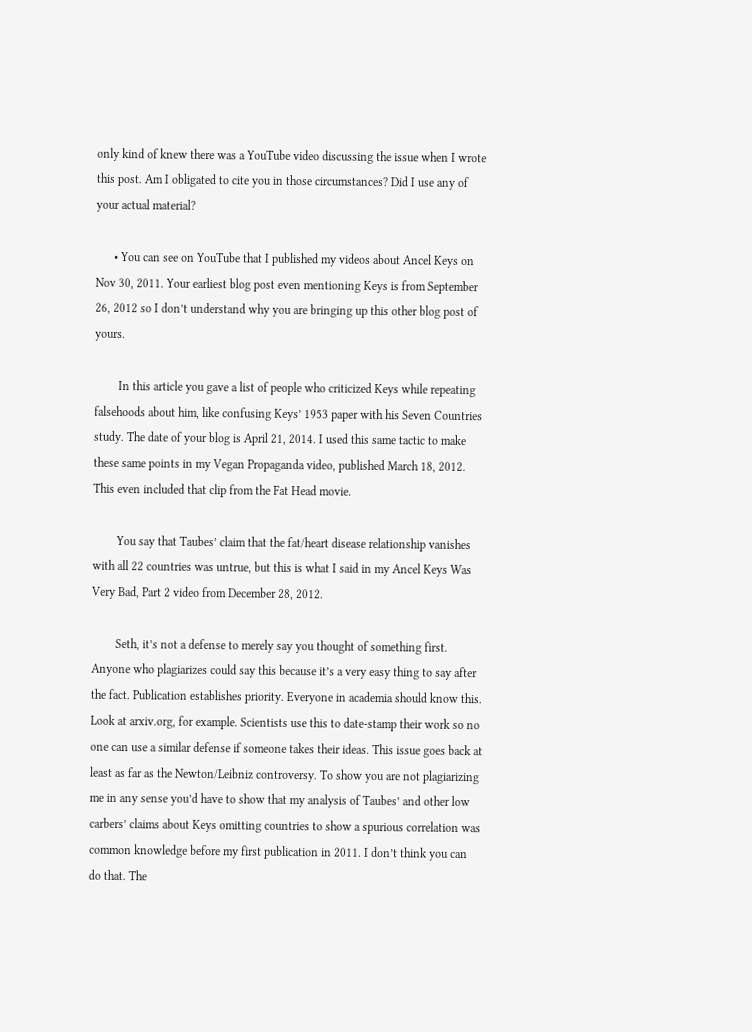only kind of knew there was a YouTube video discussing the issue when I wrote this post. Am I obligated to cite you in those circumstances? Did I use any of your actual material?

      • You can see on YouTube that I published my videos about Ancel Keys on Nov 30, 2011. Your earliest blog post even mentioning Keys is from September 26, 2012 so I don’t understand why you are bringing up this other blog post of yours.

        In this article you gave a list of people who criticized Keys while repeating falsehoods about him, like confusing Keys’ 1953 paper with his Seven Countries study. The date of your blog is April 21, 2014. I used this same tactic to make these same points in my Vegan Propaganda video, published March 18, 2012. This even included that clip from the Fat Head movie.

        You say that Taubes’ claim that the fat/heart disease relationship vanishes with all 22 countries was untrue, but this is what I said in my Ancel Keys Was Very Bad, Part 2 video from December 28, 2012.

        Seth, it’s not a defense to merely say you thought of something first. Anyone who plagiarizes could say this because it’s a very easy thing to say after the fact. Publication establishes priority. Everyone in academia should know this. Look at arxiv.org, for example. Scientists use this to date-stamp their work so no one can use a similar defense if someone takes their ideas. This issue goes back at least as far as the Newton/Leibniz controversy. To show you are not plagiarizing me in any sense you’d have to show that my analysis of Taubes’ and other low carbers’ claims about Keys omitting countries to show a spurious correlation was common knowledge before my first publication in 2011. I don’t think you can do that. The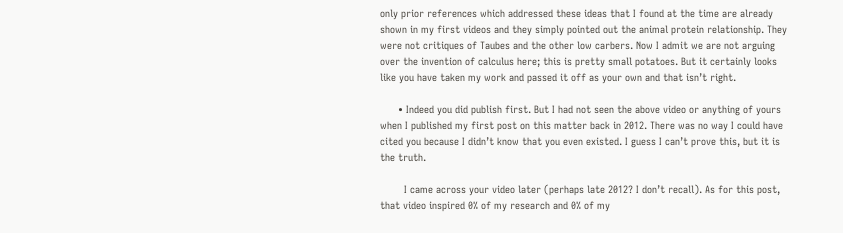only prior references which addressed these ideas that I found at the time are already shown in my first videos and they simply pointed out the animal protein relationship. They were not critiques of Taubes and the other low carbers. Now I admit we are not arguing over the invention of calculus here; this is pretty small potatoes. But it certainly looks like you have taken my work and passed it off as your own and that isn’t right.

      • Indeed you did publish first. But I had not seen the above video or anything of yours when I published my first post on this matter back in 2012. There was no way I could have cited you because I didn’t know that you even existed. I guess I can’t prove this, but it is the truth.

        I came across your video later (perhaps late 2012? I don’t recall). As for this post, that video inspired 0% of my research and 0% of my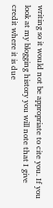writing so it would not be appropriate to cite you. If you look at my blogging history you will note that I give credit where it is due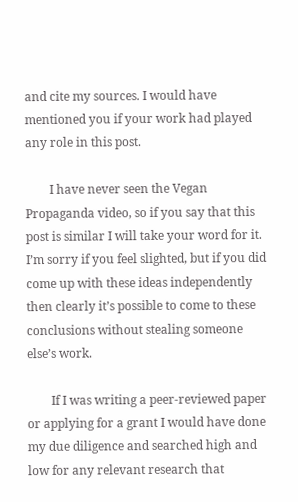and cite my sources. I would have mentioned you if your work had played any role in this post.

        I have never seen the Vegan Propaganda video, so if you say that this post is similar I will take your word for it. I’m sorry if you feel slighted, but if you did come up with these ideas independently then clearly it’s possible to come to these conclusions without stealing someone else’s work.

        If I was writing a peer-reviewed paper or applying for a grant I would have done my due diligence and searched high and low for any relevant research that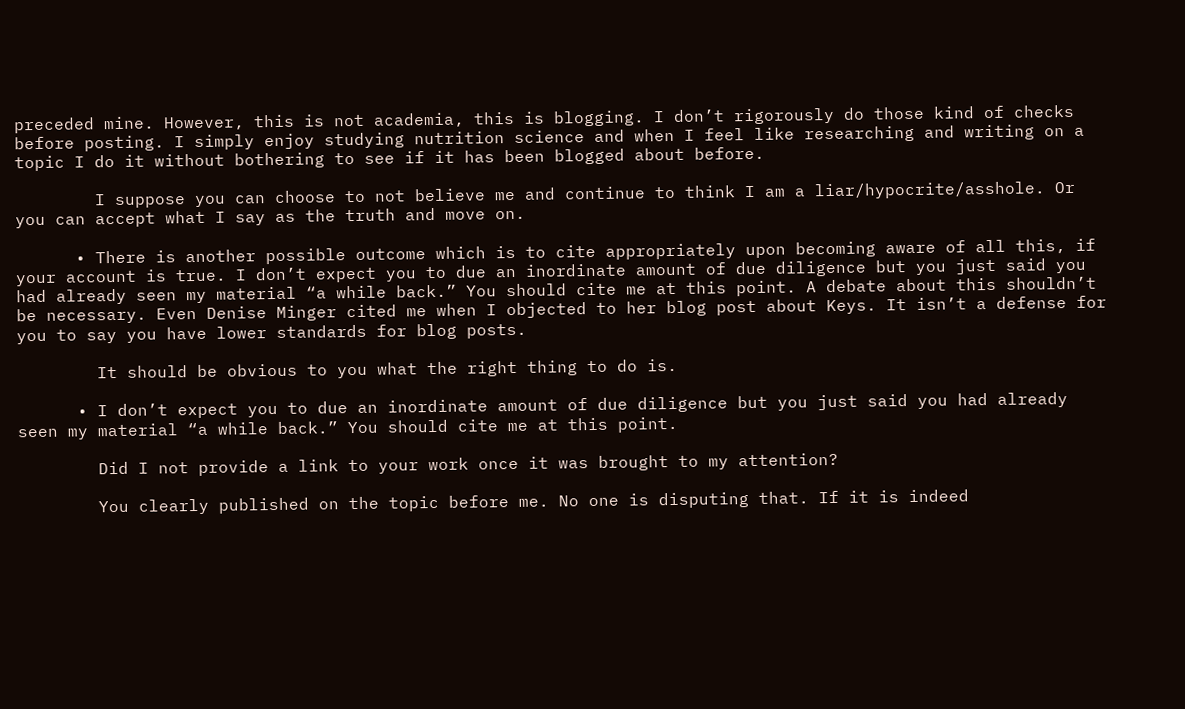preceded mine. However, this is not academia, this is blogging. I don’t rigorously do those kind of checks before posting. I simply enjoy studying nutrition science and when I feel like researching and writing on a topic I do it without bothering to see if it has been blogged about before.

        I suppose you can choose to not believe me and continue to think I am a liar/hypocrite/asshole. Or you can accept what I say as the truth and move on.

      • There is another possible outcome which is to cite appropriately upon becoming aware of all this, if your account is true. I don’t expect you to due an inordinate amount of due diligence but you just said you had already seen my material “a while back.” You should cite me at this point. A debate about this shouldn’t be necessary. Even Denise Minger cited me when I objected to her blog post about Keys. It isn’t a defense for you to say you have lower standards for blog posts.

        It should be obvious to you what the right thing to do is.

      • I don’t expect you to due an inordinate amount of due diligence but you just said you had already seen my material “a while back.” You should cite me at this point.

        Did I not provide a link to your work once it was brought to my attention?

        You clearly published on the topic before me. No one is disputing that. If it is indeed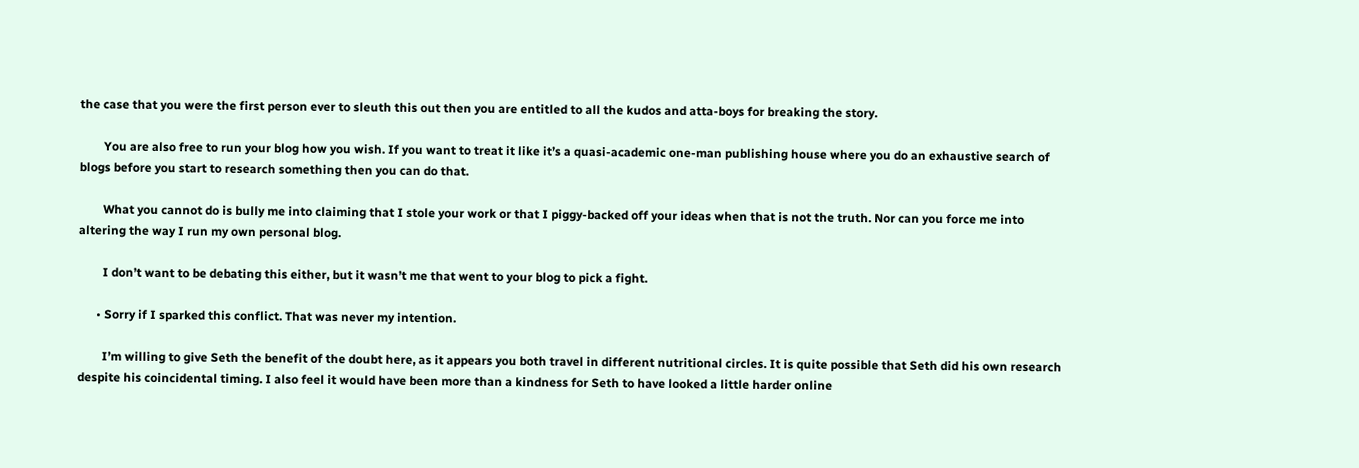the case that you were the first person ever to sleuth this out then you are entitled to all the kudos and atta-boys for breaking the story.

        You are also free to run your blog how you wish. If you want to treat it like it’s a quasi-academic one-man publishing house where you do an exhaustive search of blogs before you start to research something then you can do that.

        What you cannot do is bully me into claiming that I stole your work or that I piggy-backed off your ideas when that is not the truth. Nor can you force me into altering the way I run my own personal blog.

        I don’t want to be debating this either, but it wasn’t me that went to your blog to pick a fight.

      • Sorry if I sparked this conflict. That was never my intention.

        I’m willing to give Seth the benefit of the doubt here, as it appears you both travel in different nutritional circles. It is quite possible that Seth did his own research despite his coincidental timing. I also feel it would have been more than a kindness for Seth to have looked a little harder online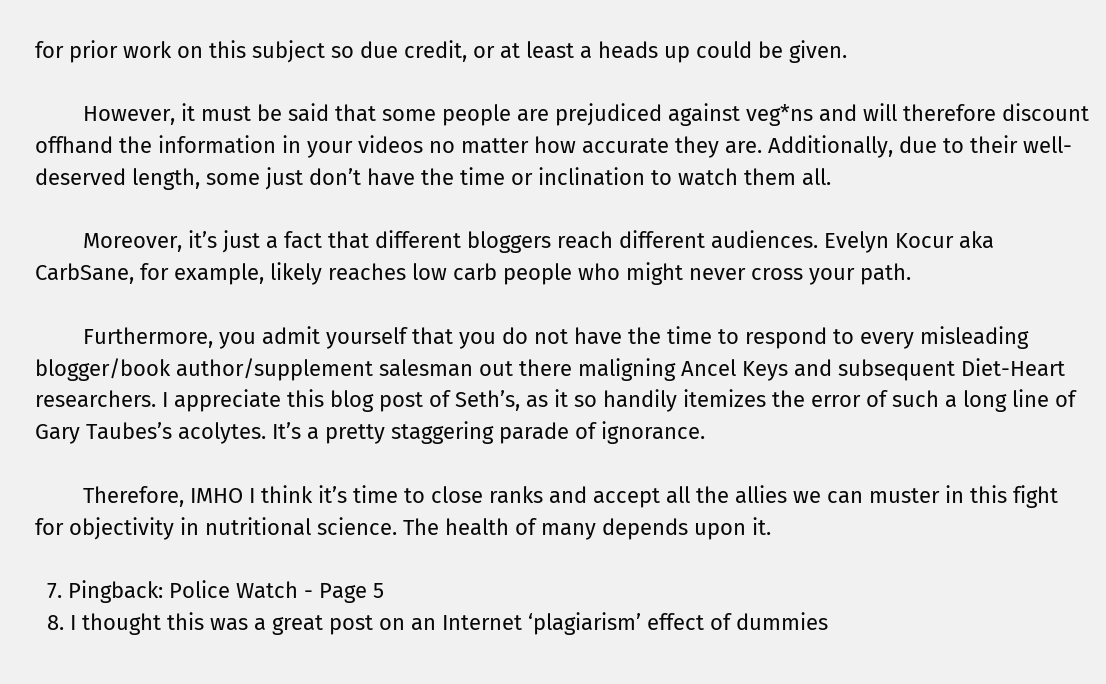for prior work on this subject so due credit, or at least a heads up could be given.

        However, it must be said that some people are prejudiced against veg*ns and will therefore discount offhand the information in your videos no matter how accurate they are. Additionally, due to their well-deserved length, some just don’t have the time or inclination to watch them all.

        Moreover, it’s just a fact that different bloggers reach different audiences. Evelyn Kocur aka CarbSane, for example, likely reaches low carb people who might never cross your path.

        Furthermore, you admit yourself that you do not have the time to respond to every misleading blogger/book author/supplement salesman out there maligning Ancel Keys and subsequent Diet-Heart researchers. I appreciate this blog post of Seth’s, as it so handily itemizes the error of such a long line of Gary Taubes’s acolytes. It’s a pretty staggering parade of ignorance.

        Therefore, IMHO I think it’s time to close ranks and accept all the allies we can muster in this fight for objectivity in nutritional science. The health of many depends upon it.

  7. Pingback: Police Watch - Page 5
  8. I thought this was a great post on an Internet ‘plagiarism’ effect of dummies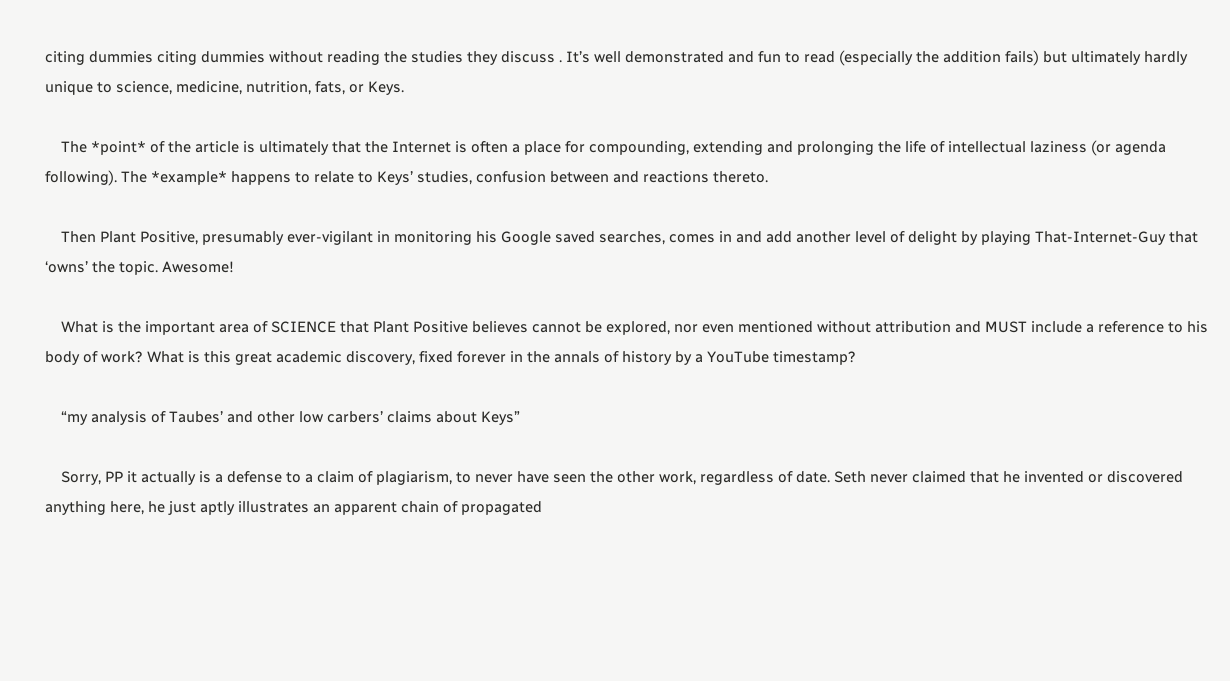citing dummies citing dummies without reading the studies they discuss . It’s well demonstrated and fun to read (especially the addition fails) but ultimately hardly unique to science, medicine, nutrition, fats, or Keys.

    The *point* of the article is ultimately that the Internet is often a place for compounding, extending and prolonging the life of intellectual laziness (or agenda following). The *example* happens to relate to Keys’ studies, confusion between and reactions thereto.

    Then Plant Positive, presumably ever-vigilant in monitoring his Google saved searches, comes in and add another level of delight by playing That-Internet-Guy that ‘owns’ the topic. Awesome!

    What is the important area of SCIENCE that Plant Positive believes cannot be explored, nor even mentioned without attribution and MUST include a reference to his body of work? What is this great academic discovery, fixed forever in the annals of history by a YouTube timestamp?

    “my analysis of Taubes’ and other low carbers’ claims about Keys”

    Sorry, PP it actually is a defense to a claim of plagiarism, to never have seen the other work, regardless of date. Seth never claimed that he invented or discovered anything here, he just aptly illustrates an apparent chain of propagated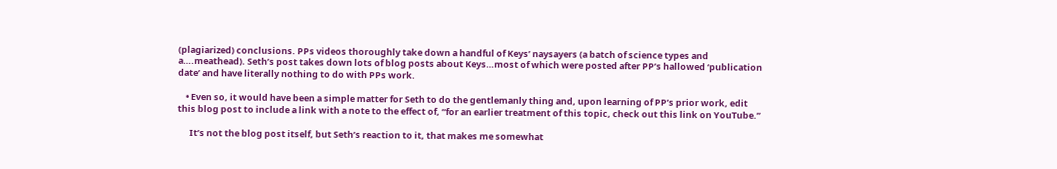(plagiarized) conclusions. PPs videos thoroughly take down a handful of Keys’ naysayers (a batch of science types and a….meathead). Seth’s post takes down lots of blog posts about Keys…most of which were posted after PP’s hallowed ‘publication date’ and have literally nothing to do with PPs work.

    • Even so, it would have been a simple matter for Seth to do the gentlemanly thing and, upon learning of PP’s prior work, edit this blog post to include a link with a note to the effect of, “for an earlier treatment of this topic, check out this link on YouTube.”

      It’s not the blog post itself, but Seth’s reaction to it, that makes me somewhat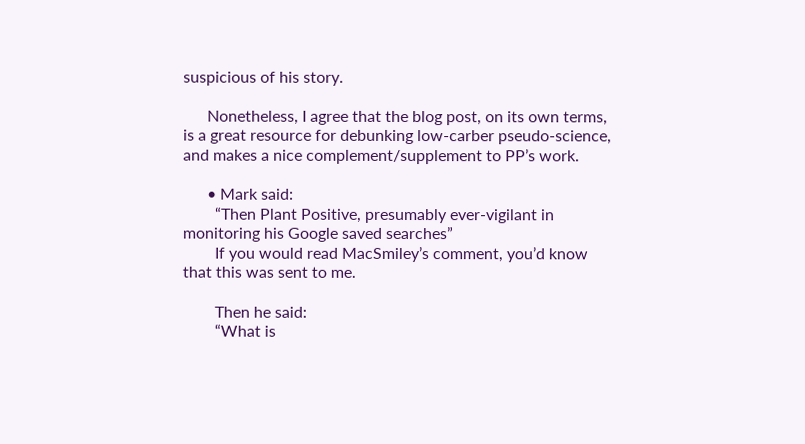suspicious of his story.

      Nonetheless, I agree that the blog post, on its own terms, is a great resource for debunking low-carber pseudo-science, and makes a nice complement/supplement to PP’s work.

      • Mark said:
        “Then Plant Positive, presumably ever-vigilant in monitoring his Google saved searches”
        If you would read MacSmiley’s comment, you’d know that this was sent to me.

        Then he said:
        “What is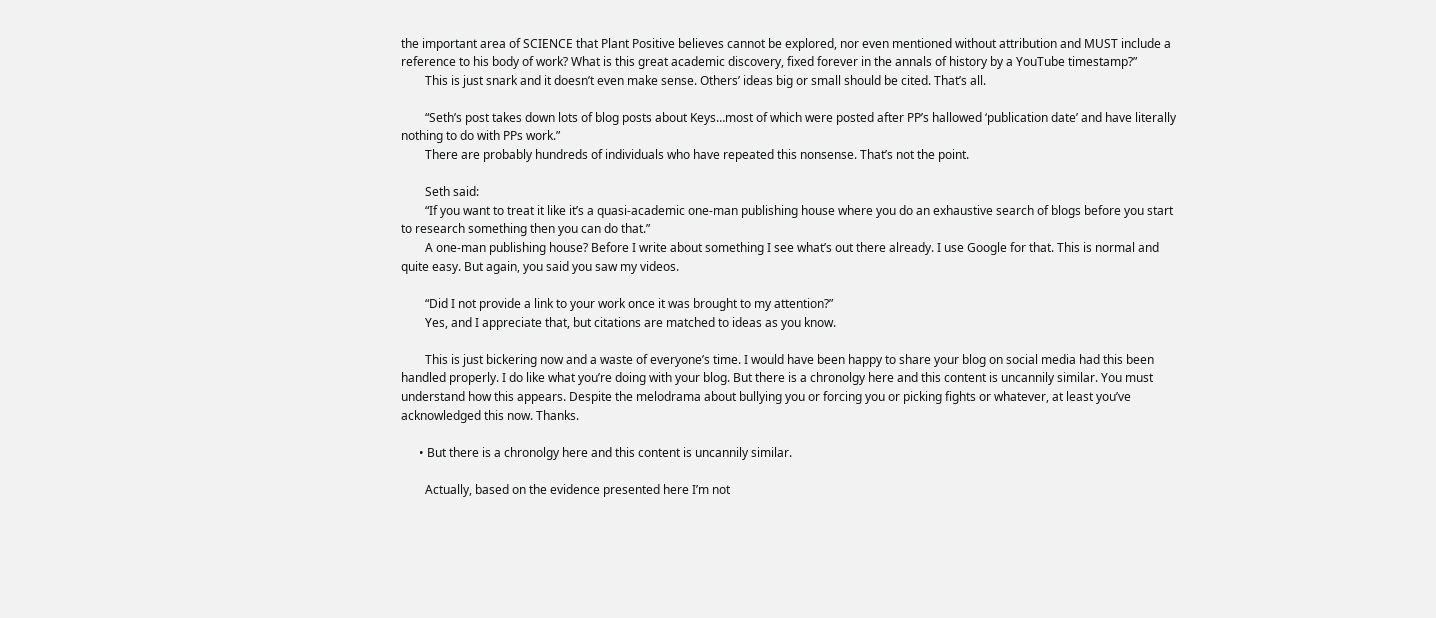the important area of SCIENCE that Plant Positive believes cannot be explored, nor even mentioned without attribution and MUST include a reference to his body of work? What is this great academic discovery, fixed forever in the annals of history by a YouTube timestamp?”
        This is just snark and it doesn’t even make sense. Others’ ideas big or small should be cited. That’s all.

        “Seth’s post takes down lots of blog posts about Keys…most of which were posted after PP’s hallowed ‘publication date’ and have literally nothing to do with PPs work.”
        There are probably hundreds of individuals who have repeated this nonsense. That’s not the point.

        Seth said:
        “If you want to treat it like it’s a quasi-academic one-man publishing house where you do an exhaustive search of blogs before you start to research something then you can do that.”
        A one-man publishing house? Before I write about something I see what’s out there already. I use Google for that. This is normal and quite easy. But again, you said you saw my videos.

        “Did I not provide a link to your work once it was brought to my attention?”
        Yes, and I appreciate that, but citations are matched to ideas as you know.

        This is just bickering now and a waste of everyone’s time. I would have been happy to share your blog on social media had this been handled properly. I do like what you’re doing with your blog. But there is a chronolgy here and this content is uncannily similar. You must understand how this appears. Despite the melodrama about bullying you or forcing you or picking fights or whatever, at least you’ve acknowledged this now. Thanks.

      • But there is a chronolgy here and this content is uncannily similar.

        Actually, based on the evidence presented here I’m not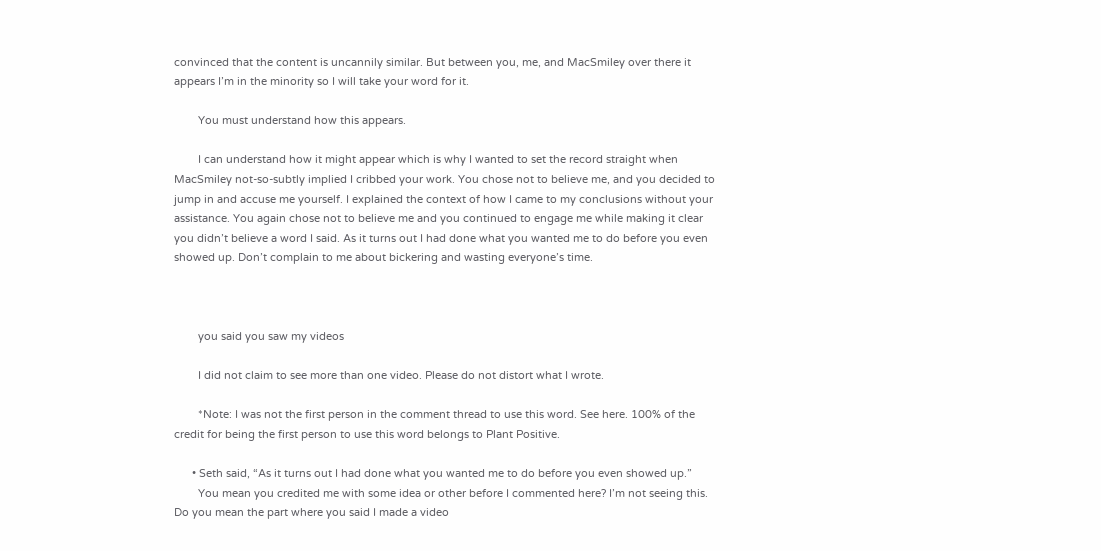convinced that the content is uncannily similar. But between you, me, and MacSmiley over there it appears I’m in the minority so I will take your word for it.

        You must understand how this appears.

        I can understand how it might appear which is why I wanted to set the record straight when MacSmiley not-so-subtly implied I cribbed your work. You chose not to believe me, and you decided to jump in and accuse me yourself. I explained the context of how I came to my conclusions without your assistance. You again chose not to believe me and you continued to engage me while making it clear you didn’t believe a word I said. As it turns out I had done what you wanted me to do before you even showed up. Don’t complain to me about bickering and wasting everyone’s time.



        you said you saw my videos

        I did not claim to see more than one video. Please do not distort what I wrote.

        *Note: I was not the first person in the comment thread to use this word. See here. 100% of the credit for being the first person to use this word belongs to Plant Positive.

      • Seth said, “As it turns out I had done what you wanted me to do before you even showed up.”
        You mean you credited me with some idea or other before I commented here? I’m not seeing this. Do you mean the part where you said I made a video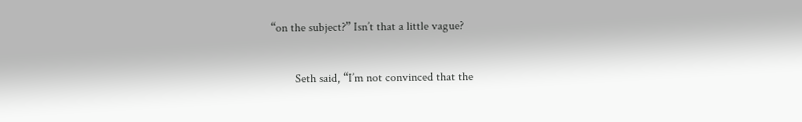“on the subject?” Isn’t that a little vague?

        Seth said, “I’m not convinced that the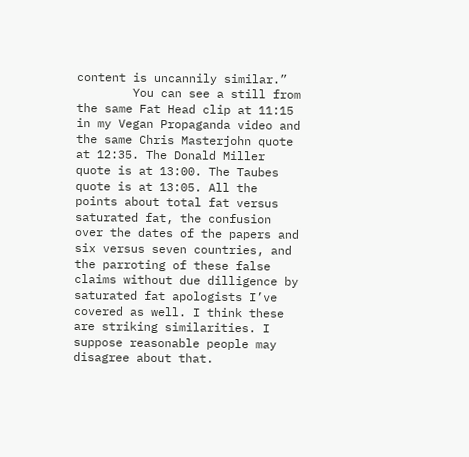content is uncannily similar.”
        You can see a still from the same Fat Head clip at 11:15 in my Vegan Propaganda video and the same Chris Masterjohn quote at 12:35. The Donald Miller quote is at 13:00. The Taubes quote is at 13:05. All the points about total fat versus saturated fat, the confusion over the dates of the papers and six versus seven countries, and the parroting of these false claims without due dilligence by saturated fat apologists I’ve covered as well. I think these are striking similarities. I suppose reasonable people may disagree about that.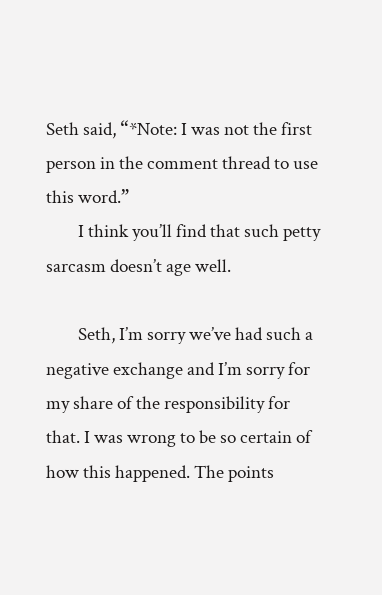Seth said, “*Note: I was not the first person in the comment thread to use this word.”
        I think you’ll find that such petty sarcasm doesn’t age well.

        Seth, I’m sorry we’ve had such a negative exchange and I’m sorry for my share of the responsibility for that. I was wrong to be so certain of how this happened. The points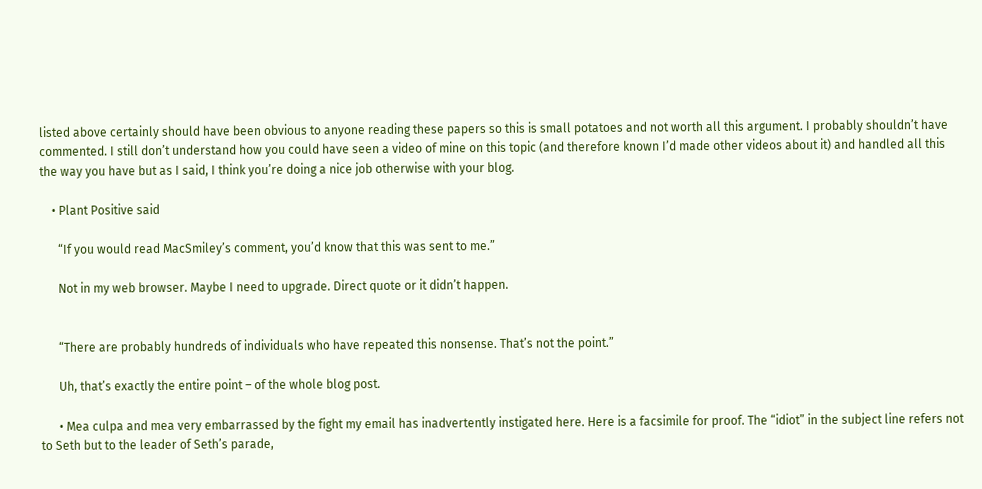listed above certainly should have been obvious to anyone reading these papers so this is small potatoes and not worth all this argument. I probably shouldn’t have commented. I still don’t understand how you could have seen a video of mine on this topic (and therefore known I’d made other videos about it) and handled all this the way you have but as I said, I think you’re doing a nice job otherwise with your blog.

    • Plant Positive said

      “If you would read MacSmiley’s comment, you’d know that this was sent to me.”

      Not in my web browser. Maybe I need to upgrade. Direct quote or it didn’t happen.


      “There are probably hundreds of individuals who have repeated this nonsense. That’s not the point.”

      Uh, that’s exactly the entire point – of the whole blog post.

      • Mea culpa and mea very embarrassed by the fight my email has inadvertently instigated here. Here is a facsimile for proof. The “idiot” in the subject line refers not to Seth but to the leader of Seth’s parade,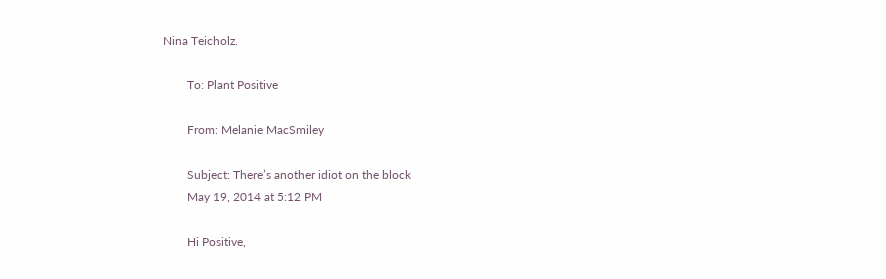Nina Teicholz.

        To: Plant Positive

        From: Melanie MacSmiley

        Subject: There’s another idiot on the block
        May 19, 2014 at 5:12 PM

        Hi Positive,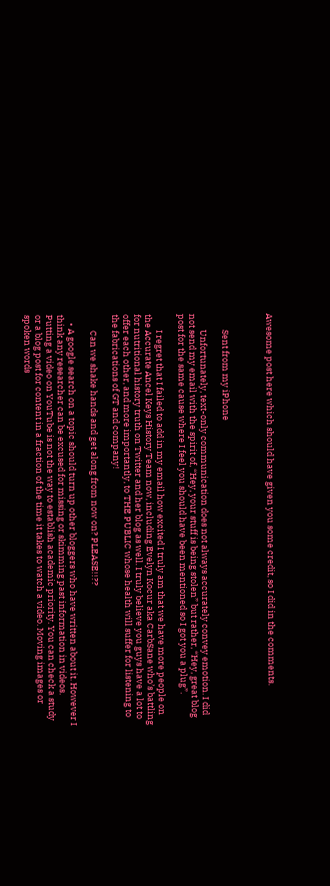Awesome post here which should have given you some credit, so I did in the comments.



        Sent from my iPhone

        Unfortunately, text-only communication does not always accurately convey emotion. I did not send my email with the spirit of, “Hey, your stuff is being stolen” but rather, “Hey, great blog post for the same cause where I feel you should have been mentioned so I got you a plug”.

        I regret that I failed to add in my email how excited I truly am that we have more people on the Accurate Ancel Keys History Team now, including Evelyn Kocur aka CarbSane who’s battling for nutritional history truth on Twitter and her blog as well. I truly believe you guys have a lot to offer each other, and more importantly, to THE PUBLIC whose health will suffer for listening to the fabrications of GT and company!

        Can we shake hands and get along from now on? PLEASE!!??

    • A google search on a topic should turn up other bloggers who have written about it. However I think any researcher can be excused for missing or skimming past information in videos. Putting a video on YouTube is not the way to establish academic priority. You can check a study or a blog post for content in a fraction of the time it takes to watch a video. Moving images or spoken words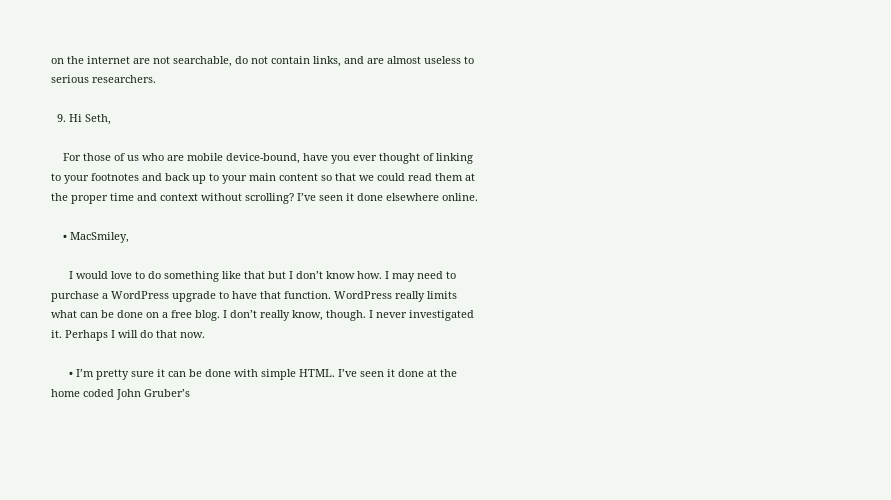on the internet are not searchable, do not contain links, and are almost useless to serious researchers.

  9. Hi Seth,

    For those of us who are mobile device-bound, have you ever thought of linking to your footnotes and back up to your main content so that we could read them at the proper time and context without scrolling? I’ve seen it done elsewhere online.

    • MacSmiley,

      I would love to do something like that but I don’t know how. I may need to purchase a WordPress upgrade to have that function. WordPress really limits what can be done on a free blog. I don’t really know, though. I never investigated it. Perhaps I will do that now.

      • I’m pretty sure it can be done with simple HTML. I’ve seen it done at the home coded John Gruber’s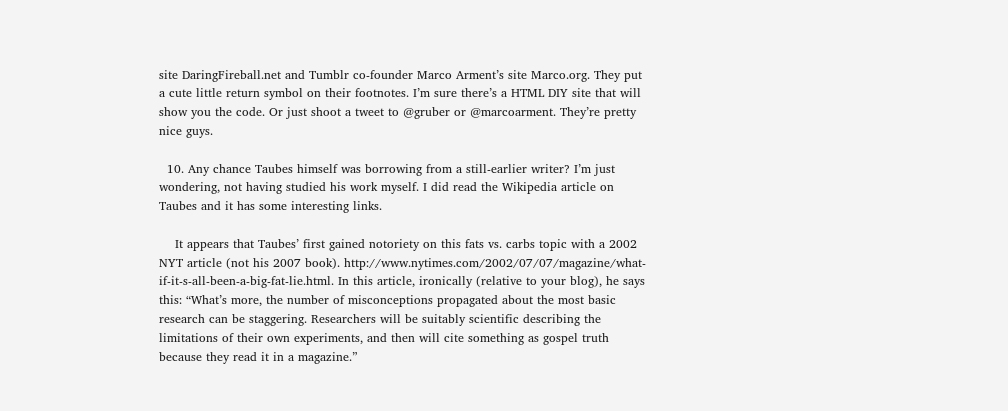site DaringFireball.net and Tumblr co-founder Marco Arment’s site Marco.org. They put a cute little return symbol on their footnotes. I’m sure there’s a HTML DIY site that will show you the code. Or just shoot a tweet to @gruber or @marcoarment. They’re pretty nice guys.

  10. Any chance Taubes himself was borrowing from a still-earlier writer? I’m just wondering, not having studied his work myself. I did read the Wikipedia article on Taubes and it has some interesting links.

    It appears that Taubes’ first gained notoriety on this fats vs. carbs topic with a 2002 NYT article (not his 2007 book). http://www.nytimes.com/2002/07/07/magazine/what-if-it-s-all-been-a-big-fat-lie.html. In this article, ironically (relative to your blog), he says this: “What’s more, the number of misconceptions propagated about the most basic research can be staggering. Researchers will be suitably scientific describing the limitations of their own experiments, and then will cite something as gospel truth because they read it in a magazine.”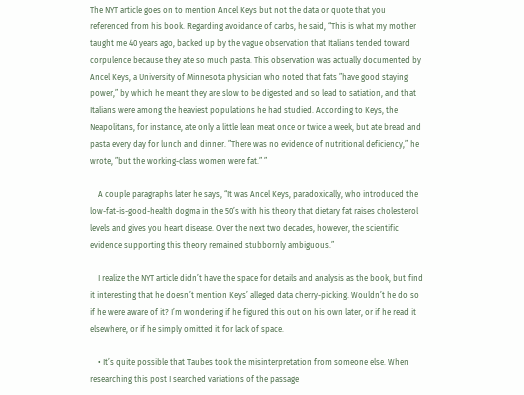The NYT article goes on to mention Ancel Keys but not the data or quote that you referenced from his book. Regarding avoidance of carbs, he said, “This is what my mother taught me 40 years ago, backed up by the vague observation that Italians tended toward corpulence because they ate so much pasta. This observation was actually documented by Ancel Keys, a University of Minnesota physician who noted that fats ”have good staying power,” by which he meant they are slow to be digested and so lead to satiation, and that Italians were among the heaviest populations he had studied. According to Keys, the Neapolitans, for instance, ate only a little lean meat once or twice a week, but ate bread and pasta every day for lunch and dinner. ”There was no evidence of nutritional deficiency,” he wrote, ”but the working-class women were fat.” ”

    A couple paragraphs later he says, “It was Ancel Keys, paradoxically, who introduced the low-fat-is-good-health dogma in the 50’s with his theory that dietary fat raises cholesterol levels and gives you heart disease. Over the next two decades, however, the scientific evidence supporting this theory remained stubbornly ambiguous.”

    I realize the NYT article didn’t have the space for details and analysis as the book, but find it interesting that he doesn’t mention Keys’ alleged data cherry-picking. Wouldn’t he do so if he were aware of it? I’m wondering if he figured this out on his own later, or if he read it elsewhere, or if he simply omitted it for lack of space.

    • It’s quite possible that Taubes took the misinterpretation from someone else. When researching this post I searched variations of the passage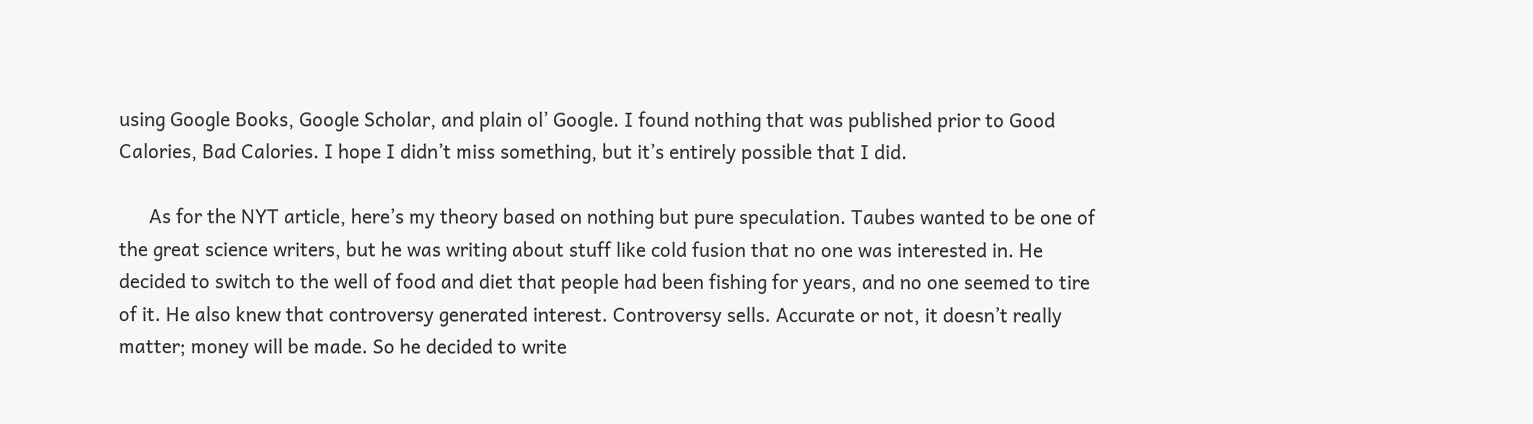using Google Books, Google Scholar, and plain ol’ Google. I found nothing that was published prior to Good Calories, Bad Calories. I hope I didn’t miss something, but it’s entirely possible that I did.

      As for the NYT article, here’s my theory based on nothing but pure speculation. Taubes wanted to be one of the great science writers, but he was writing about stuff like cold fusion that no one was interested in. He decided to switch to the well of food and diet that people had been fishing for years, and no one seemed to tire of it. He also knew that controversy generated interest. Controversy sells. Accurate or not, it doesn’t really matter; money will be made. So he decided to write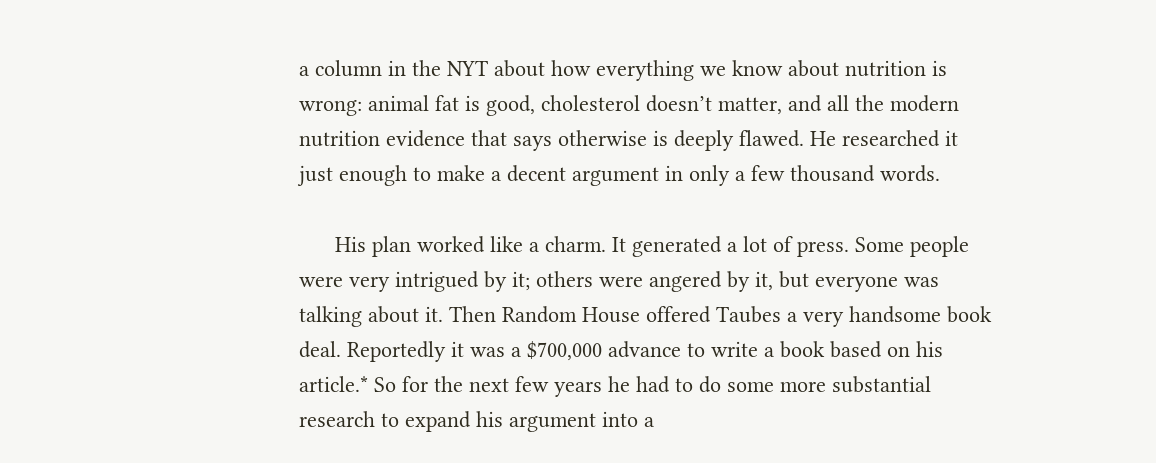a column in the NYT about how everything we know about nutrition is wrong: animal fat is good, cholesterol doesn’t matter, and all the modern nutrition evidence that says otherwise is deeply flawed. He researched it just enough to make a decent argument in only a few thousand words.

      His plan worked like a charm. It generated a lot of press. Some people were very intrigued by it; others were angered by it, but everyone was talking about it. Then Random House offered Taubes a very handsome book deal. Reportedly it was a $700,000 advance to write a book based on his article.* So for the next few years he had to do some more substantial research to expand his argument into a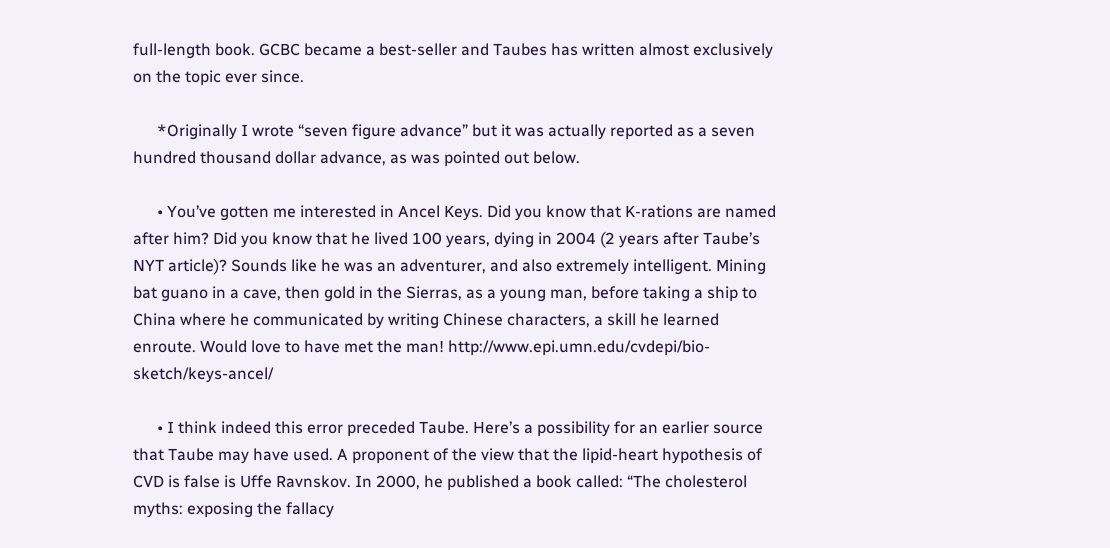full-length book. GCBC became a best-seller and Taubes has written almost exclusively on the topic ever since.

      *Originally I wrote “seven figure advance” but it was actually reported as a seven hundred thousand dollar advance, as was pointed out below.

      • You’ve gotten me interested in Ancel Keys. Did you know that K-rations are named after him? Did you know that he lived 100 years, dying in 2004 (2 years after Taube’s NYT article)? Sounds like he was an adventurer, and also extremely intelligent. Mining bat guano in a cave, then gold in the Sierras, as a young man, before taking a ship to China where he communicated by writing Chinese characters, a skill he learned enroute. Would love to have met the man! http://www.epi.umn.edu/cvdepi/bio-sketch/keys-ancel/

      • I think indeed this error preceded Taube. Here’s a possibility for an earlier source that Taube may have used. A proponent of the view that the lipid-heart hypothesis of CVD is false is Uffe Ravnskov. In 2000, he published a book called: “The cholesterol myths: exposing the fallacy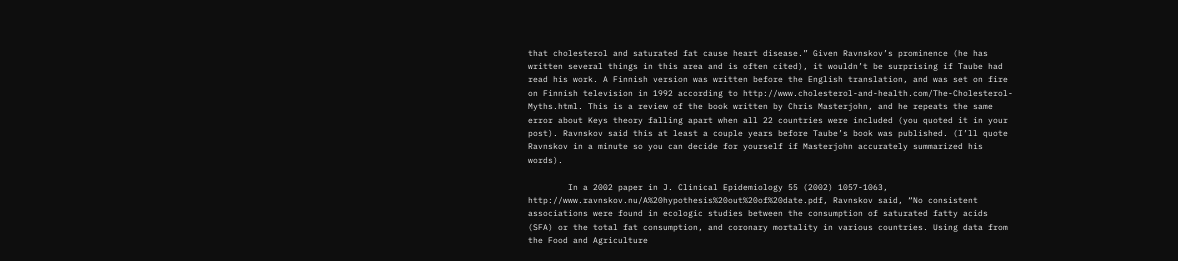that cholesterol and saturated fat cause heart disease.” Given Ravnskov’s prominence (he has written several things in this area and is often cited), it wouldn’t be surprising if Taube had read his work. A Finnish version was written before the English translation, and was set on fire on Finnish television in 1992 according to http://www.cholesterol-and-health.com/The-Cholesterol-Myths.html. This is a review of the book written by Chris Masterjohn, and he repeats the same error about Keys theory falling apart when all 22 countries were included (you quoted it in your post). Ravnskov said this at least a couple years before Taube’s book was published. (I’ll quote Ravnskov in a minute so you can decide for yourself if Masterjohn accurately summarized his words).

        In a 2002 paper in J. Clinical Epidemiology 55 (2002) 1057-1063, http://www.ravnskov.nu/A%20hypothesis%20out%20of%20date.pdf, Ravnskov said, “No consistent associations were found in ecologic studies between the consumption of saturated fatty acids (SFA) or the total fat consumption, and coronary mortality in various countries. Using data from the Food and Agriculture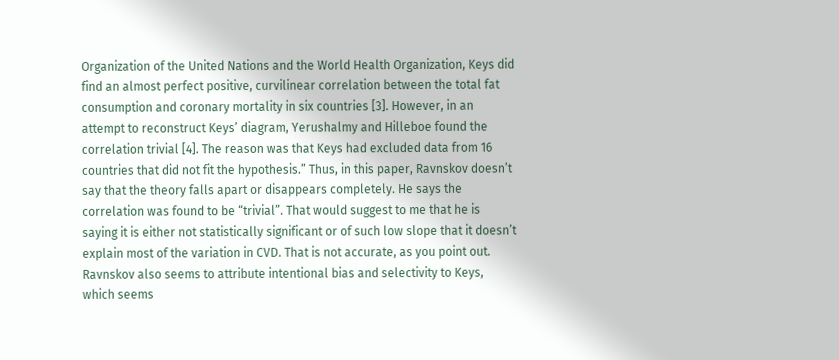Organization of the United Nations and the World Health Organization, Keys did find an almost perfect positive, curvilinear correlation between the total fat consumption and coronary mortality in six countries [3]. However, in an attempt to reconstruct Keys’ diagram, Yerushalmy and Hilleboe found the correlation trivial [4]. The reason was that Keys had excluded data from 16 countries that did not fit the hypothesis.” Thus, in this paper, Ravnskov doesn’t say that the theory falls apart or disappears completely. He says the correlation was found to be “trivial”. That would suggest to me that he is saying it is either not statistically significant or of such low slope that it doesn’t explain most of the variation in CVD. That is not accurate, as you point out. Ravnskov also seems to attribute intentional bias and selectivity to Keys, which seems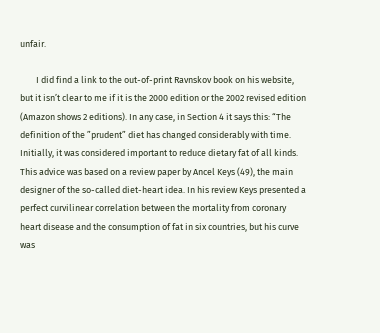unfair.

        I did find a link to the out-of-print Ravnskov book on his website, but it isn’t clear to me if it is the 2000 edition or the 2002 revised edition (Amazon shows 2 editions). In any case, in Section 4 it says this: “The definition of the ”prudent” diet has changed considerably with time. Initially, it was considered important to reduce dietary fat of all kinds. This advice was based on a review paper by Ancel Keys (49), the main designer of the so-called diet-heart idea. In his review Keys presented a perfect curvilinear correlation between the mortality from coronary heart disease and the consumption of fat in six countries, but his curve was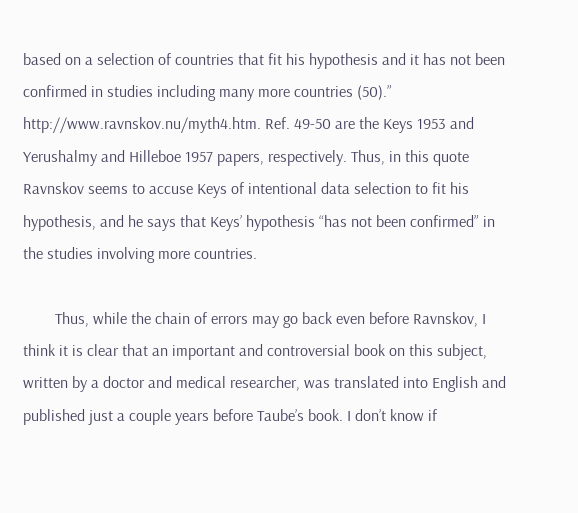based on a selection of countries that fit his hypothesis and it has not been confirmed in studies including many more countries (50).” http://www.ravnskov.nu/myth4.htm. Ref. 49-50 are the Keys 1953 and Yerushalmy and Hilleboe 1957 papers, respectively. Thus, in this quote Ravnskov seems to accuse Keys of intentional data selection to fit his hypothesis, and he says that Keys’ hypothesis “has not been confirmed” in the studies involving more countries.

        Thus, while the chain of errors may go back even before Ravnskov, I think it is clear that an important and controversial book on this subject, written by a doctor and medical researcher, was translated into English and published just a couple years before Taube’s book. I don’t know if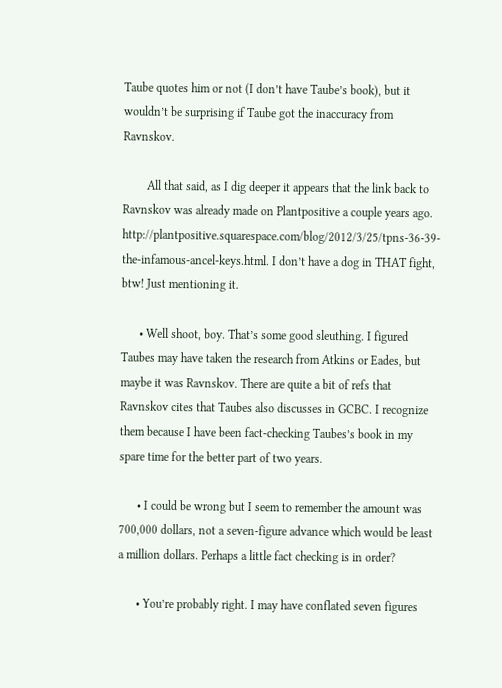Taube quotes him or not (I don’t have Taube’s book), but it wouldn’t be surprising if Taube got the inaccuracy from Ravnskov.

        All that said, as I dig deeper it appears that the link back to Ravnskov was already made on Plantpositive a couple years ago. http://plantpositive.squarespace.com/blog/2012/3/25/tpns-36-39-the-infamous-ancel-keys.html. I don’t have a dog in THAT fight, btw! Just mentioning it.

      • Well shoot, boy. That’s some good sleuthing. I figured Taubes may have taken the research from Atkins or Eades, but maybe it was Ravnskov. There are quite a bit of refs that Ravnskov cites that Taubes also discusses in GCBC. I recognize them because I have been fact-checking Taubes’s book in my spare time for the better part of two years.

      • I could be wrong but I seem to remember the amount was 700,000 dollars, not a seven-figure advance which would be least a million dollars. Perhaps a little fact checking is in order?

      • You’re probably right. I may have conflated seven figures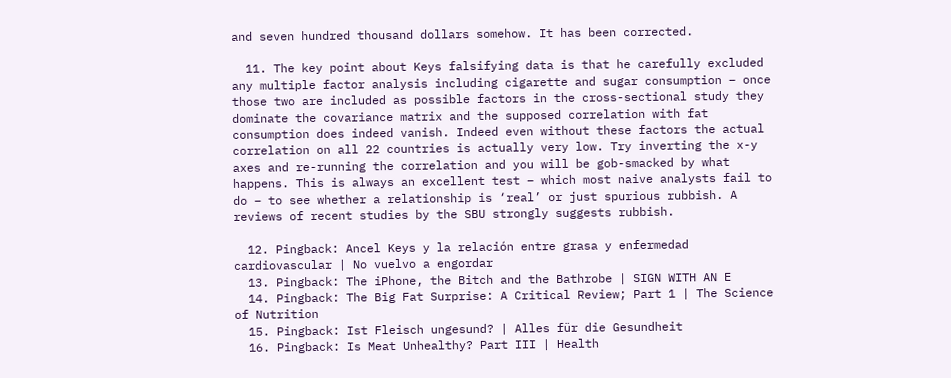and seven hundred thousand dollars somehow. It has been corrected.

  11. The key point about Keys falsifying data is that he carefully excluded any multiple factor analysis including cigarette and sugar consumption – once those two are included as possible factors in the cross-sectional study they dominate the covariance matrix and the supposed correlation with fat consumption does indeed vanish. Indeed even without these factors the actual correlation on all 22 countries is actually very low. Try inverting the x-y axes and re-running the correlation and you will be gob-smacked by what happens. This is always an excellent test – which most naive analysts fail to do – to see whether a relationship is ‘real’ or just spurious rubbish. A reviews of recent studies by the SBU strongly suggests rubbish.

  12. Pingback: Ancel Keys y la relación entre grasa y enfermedad cardiovascular | No vuelvo a engordar
  13. Pingback: The iPhone, the Bitch and the Bathrobe | SIGN WITH AN E
  14. Pingback: The Big Fat Surprise: A Critical Review; Part 1 | The Science of Nutrition
  15. Pingback: Ist Fleisch ungesund? | Alles für die Gesundheit
  16. Pingback: Is Meat Unhealthy? Part III | Health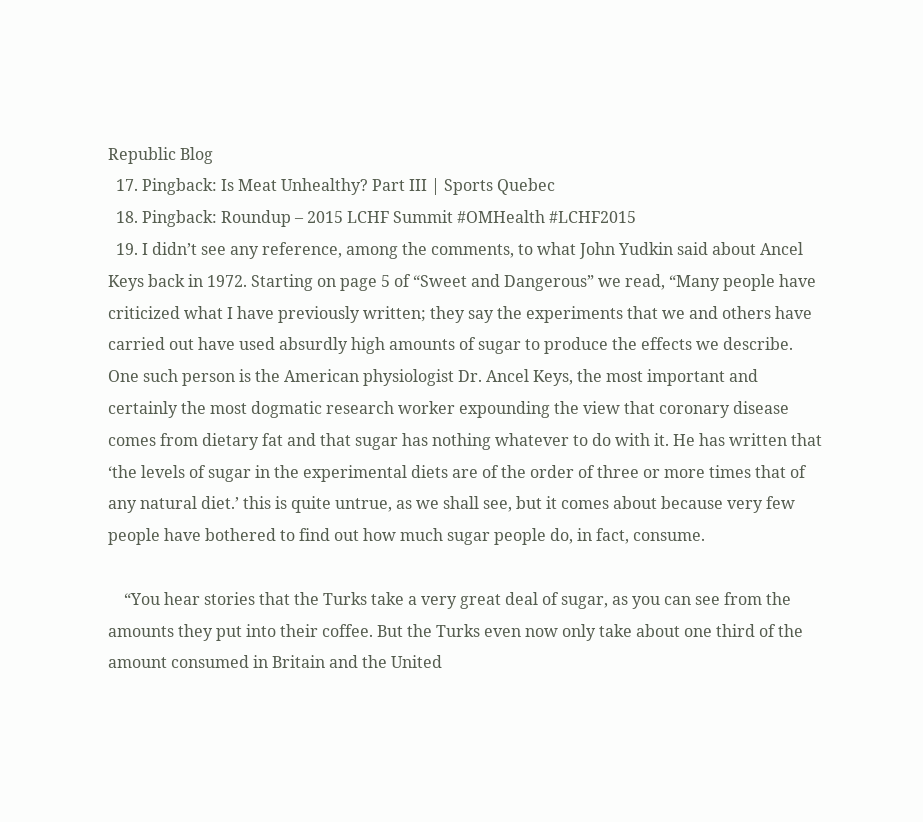Republic Blog
  17. Pingback: Is Meat Unhealthy? Part III | Sports Quebec
  18. Pingback: Roundup – 2015 LCHF Summit #OMHealth #LCHF2015
  19. I didn’t see any reference, among the comments, to what John Yudkin said about Ancel Keys back in 1972. Starting on page 5 of “Sweet and Dangerous” we read, “Many people have criticized what I have previously written; they say the experiments that we and others have carried out have used absurdly high amounts of sugar to produce the effects we describe. One such person is the American physiologist Dr. Ancel Keys, the most important and certainly the most dogmatic research worker expounding the view that coronary disease comes from dietary fat and that sugar has nothing whatever to do with it. He has written that ‘the levels of sugar in the experimental diets are of the order of three or more times that of any natural diet.’ this is quite untrue, as we shall see, but it comes about because very few people have bothered to find out how much sugar people do, in fact, consume.

    “You hear stories that the Turks take a very great deal of sugar, as you can see from the amounts they put into their coffee. But the Turks even now only take about one third of the amount consumed in Britain and the United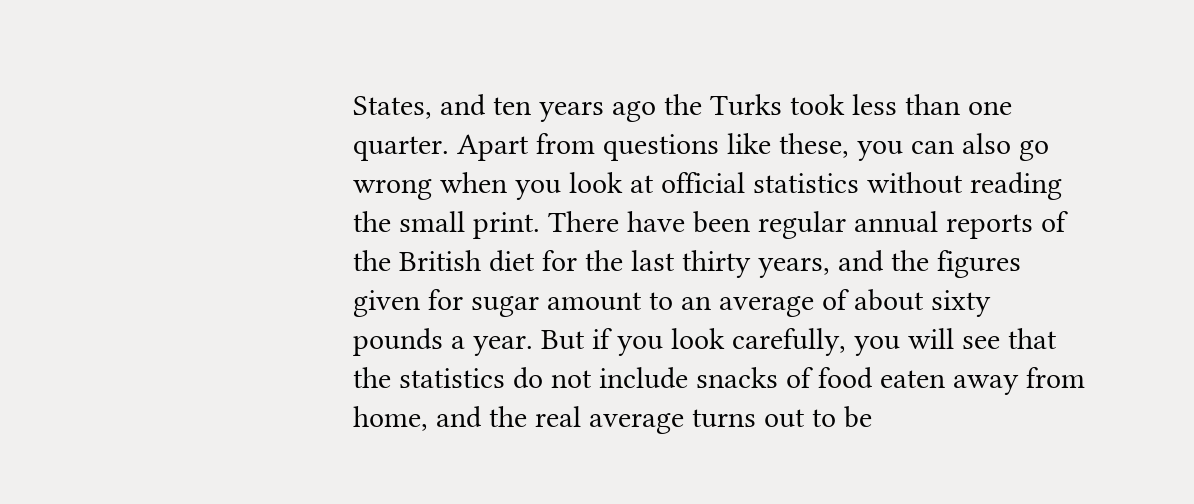States, and ten years ago the Turks took less than one quarter. Apart from questions like these, you can also go wrong when you look at official statistics without reading the small print. There have been regular annual reports of the British diet for the last thirty years, and the figures given for sugar amount to an average of about sixty pounds a year. But if you look carefully, you will see that the statistics do not include snacks of food eaten away from home, and the real average turns out to be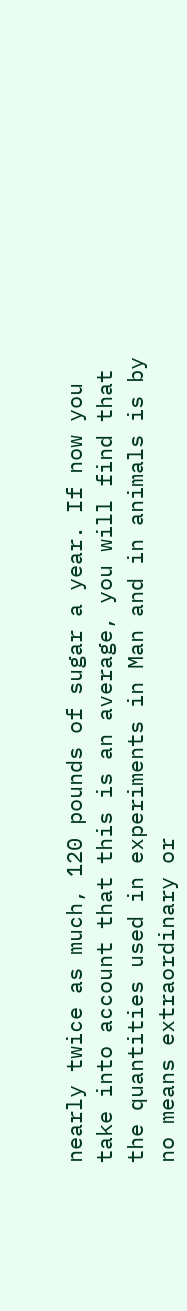nearly twice as much, 120 pounds of sugar a year. If now you take into account that this is an average, you will find that the quantities used in experiments in Man and in animals is by no means extraordinary or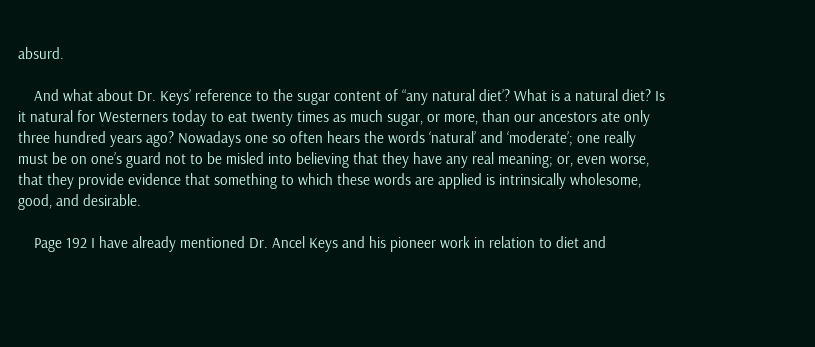absurd.

    And what about Dr. Keys’ reference to the sugar content of “any natural diet’? What is a natural diet? Is it natural for Westerners today to eat twenty times as much sugar, or more, than our ancestors ate only three hundred years ago? Nowadays one so often hears the words ‘natural’ and ‘moderate’; one really must be on one’s guard not to be misled into believing that they have any real meaning; or, even worse, that they provide evidence that something to which these words are applied is intrinsically wholesome, good, and desirable.

    Page 192 I have already mentioned Dr. Ancel Keys and his pioneer work in relation to diet and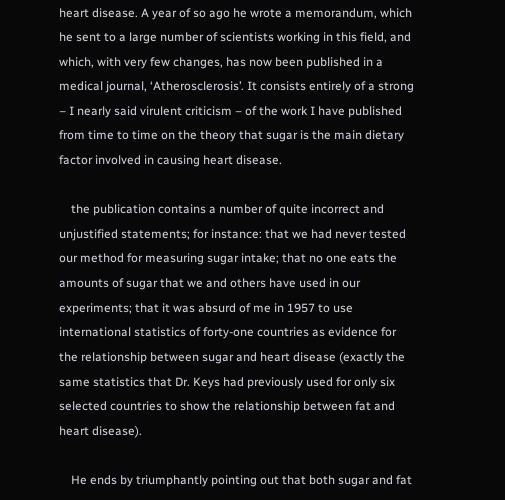heart disease. A year of so ago he wrote a memorandum, which he sent to a large number of scientists working in this field, and which, with very few changes, has now been published in a medical journal, ‘Atherosclerosis’. It consists entirely of a strong – I nearly said virulent criticism – of the work I have published from time to time on the theory that sugar is the main dietary factor involved in causing heart disease.

    the publication contains a number of quite incorrect and unjustified statements; for instance: that we had never tested our method for measuring sugar intake; that no one eats the amounts of sugar that we and others have used in our experiments; that it was absurd of me in 1957 to use international statistics of forty-one countries as evidence for the relationship between sugar and heart disease (exactly the same statistics that Dr. Keys had previously used for only six selected countries to show the relationship between fat and heart disease).

    He ends by triumphantly pointing out that both sugar and fat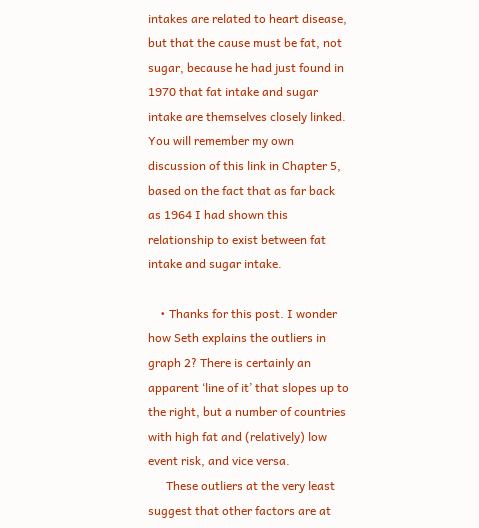intakes are related to heart disease, but that the cause must be fat, not sugar, because he had just found in 1970 that fat intake and sugar intake are themselves closely linked. You will remember my own discussion of this link in Chapter 5, based on the fact that as far back as 1964 I had shown this relationship to exist between fat intake and sugar intake.

    • Thanks for this post. I wonder how Seth explains the outliers in graph 2? There is certainly an apparent ‘line of it’ that slopes up to the right, but a number of countries with high fat and (relatively) low event risk, and vice versa.
      These outliers at the very least suggest that other factors are at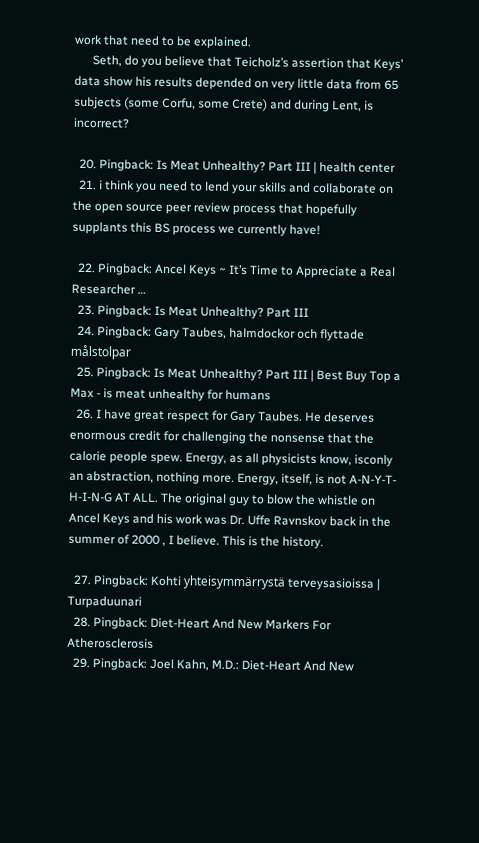work that need to be explained.
      Seth, do you believe that Teicholz’s assertion that Keys’ data show his results depended on very little data from 65 subjects (some Corfu, some Crete) and during Lent, is incorrect?

  20. Pingback: Is Meat Unhealthy? Part III | health center
  21. i think you need to lend your skills and collaborate on the open source peer review process that hopefully supplants this BS process we currently have!

  22. Pingback: Ancel Keys ~ It’s Time to Appreciate a Real Researcher …
  23. Pingback: Is Meat Unhealthy? Part III
  24. Pingback: Gary Taubes, halmdockor och flyttade målstolpar
  25. Pingback: Is Meat Unhealthy? Part III | Best Buy Top a Max - is meat unhealthy for humans
  26. I have great respect for Gary Taubes. He deserves enormous credit for challenging the nonsense that the calorie people spew. Energy, as all physicists know, isconly an abstraction, nothing more. Energy, itself, is not A-N-Y-T-H-I-N-G AT ALL. The original guy to blow the whistle on Ancel Keys and his work was Dr. Uffe Ravnskov back in the summer of 2000 , I believe. This is the history.

  27. Pingback: Kohti yhteisymmärrystä terveysasioissa | Turpaduunari
  28. Pingback: Diet-Heart And New Markers For Atherosclerosis
  29. Pingback: Joel Kahn, M.D.: Diet-Heart And New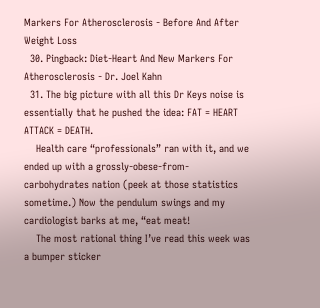Markers For Atherosclerosis - Before And After Weight Loss
  30. Pingback: Diet-Heart And New Markers For Atherosclerosis - Dr. Joel Kahn
  31. The big picture with all this Dr Keys noise is essentially that he pushed the idea: FAT = HEART ATTACK = DEATH.
    Health care “professionals” ran with it, and we ended up with a grossly-obese-from-carbohydrates nation (peek at those statistics sometime.) Now the pendulum swings and my cardiologist barks at me, “eat meat!
    The most rational thing I’ve read this week was a bumper sticker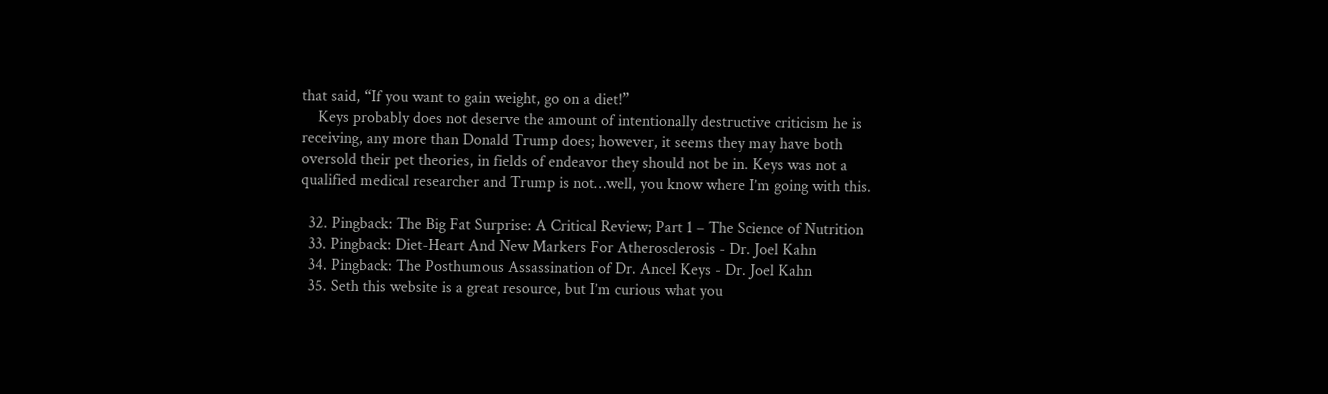that said, “If you want to gain weight, go on a diet!”
    Keys probably does not deserve the amount of intentionally destructive criticism he is receiving, any more than Donald Trump does; however, it seems they may have both oversold their pet theories, in fields of endeavor they should not be in. Keys was not a qualified medical researcher and Trump is not…well, you know where I’m going with this.

  32. Pingback: The Big Fat Surprise: A Critical Review; Part 1 – The Science of Nutrition
  33. Pingback: Diet-Heart And New Markers For Atherosclerosis - Dr. Joel Kahn
  34. Pingback: The Posthumous Assassination of Dr. Ancel Keys - Dr. Joel Kahn
  35. Seth this website is a great resource, but I’m curious what you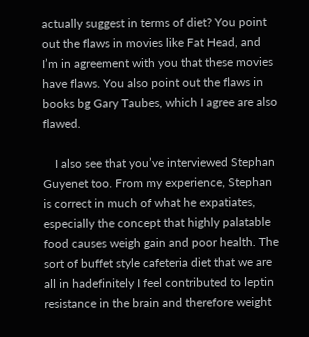actually suggest in terms of diet? You point out the flaws in movies like Fat Head, and I’m in agreement with you that these movies have flaws. You also point out the flaws in books bg Gary Taubes, which I agree are also flawed.

    I also see that you’ve interviewed Stephan Guyenet too. From my experience, Stephan is correct in much of what he expatiates, especially the concept that highly palatable food causes weigh gain and poor health. The sort of buffet style cafeteria diet that we are all in hadefinitely I feel contributed to leptin resistance in the brain and therefore weight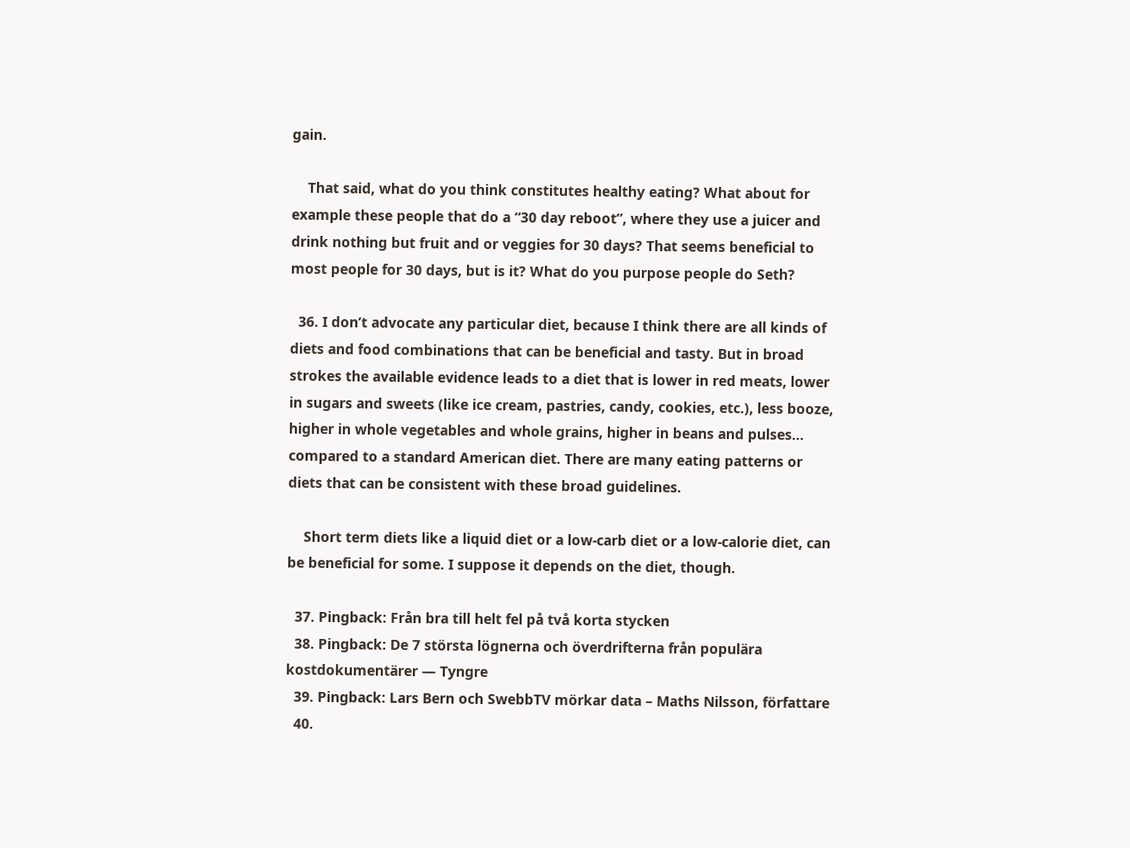gain.

    That said, what do you think constitutes healthy eating? What about for example these people that do a “30 day reboot”, where they use a juicer and drink nothing but fruit and or veggies for 30 days? That seems beneficial to most people for 30 days, but is it? What do you purpose people do Seth?

  36. I don’t advocate any particular diet, because I think there are all kinds of diets and food combinations that can be beneficial and tasty. But in broad strokes the available evidence leads to a diet that is lower in red meats, lower in sugars and sweets (like ice cream, pastries, candy, cookies, etc.), less booze, higher in whole vegetables and whole grains, higher in beans and pulses… compared to a standard American diet. There are many eating patterns or diets that can be consistent with these broad guidelines.

    Short term diets like a liquid diet or a low-carb diet or a low-calorie diet, can be beneficial for some. I suppose it depends on the diet, though.

  37. Pingback: Från bra till helt fel på två korta stycken
  38. Pingback: De 7 största lögnerna och överdrifterna från populära kostdokumentärer — Tyngre
  39. Pingback: Lars Bern och SwebbTV mörkar data – Maths Nilsson, författare
  40.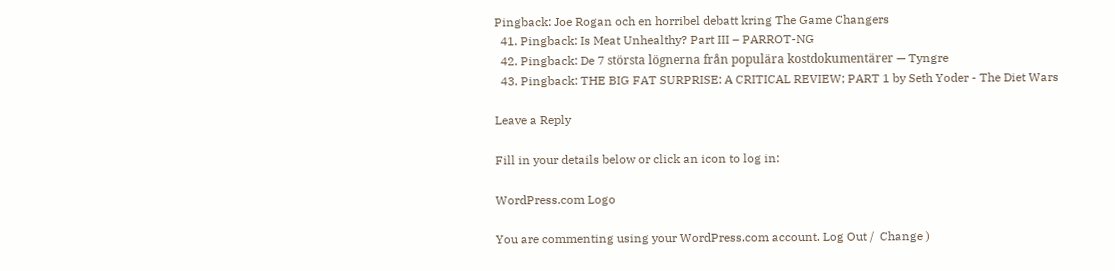Pingback: Joe Rogan och en horribel debatt kring The Game Changers
  41. Pingback: Is Meat Unhealthy? Part III – PARROT-NG
  42. Pingback: De 7 största lögnerna från populära kostdokumentärer — Tyngre
  43. Pingback: THE BIG FAT SURPRISE: A CRITICAL REVIEW; PART 1 by Seth Yoder - The Diet Wars

Leave a Reply

Fill in your details below or click an icon to log in:

WordPress.com Logo

You are commenting using your WordPress.com account. Log Out /  Change )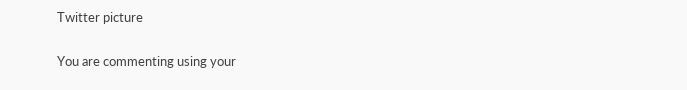Twitter picture

You are commenting using your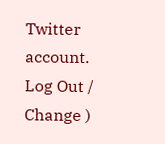Twitter account. Log Out /  Change )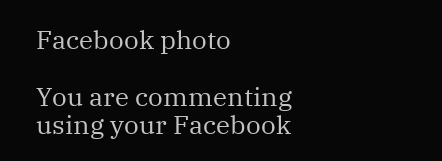Facebook photo

You are commenting using your Facebook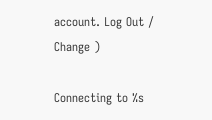account. Log Out /  Change )

Connecting to %s